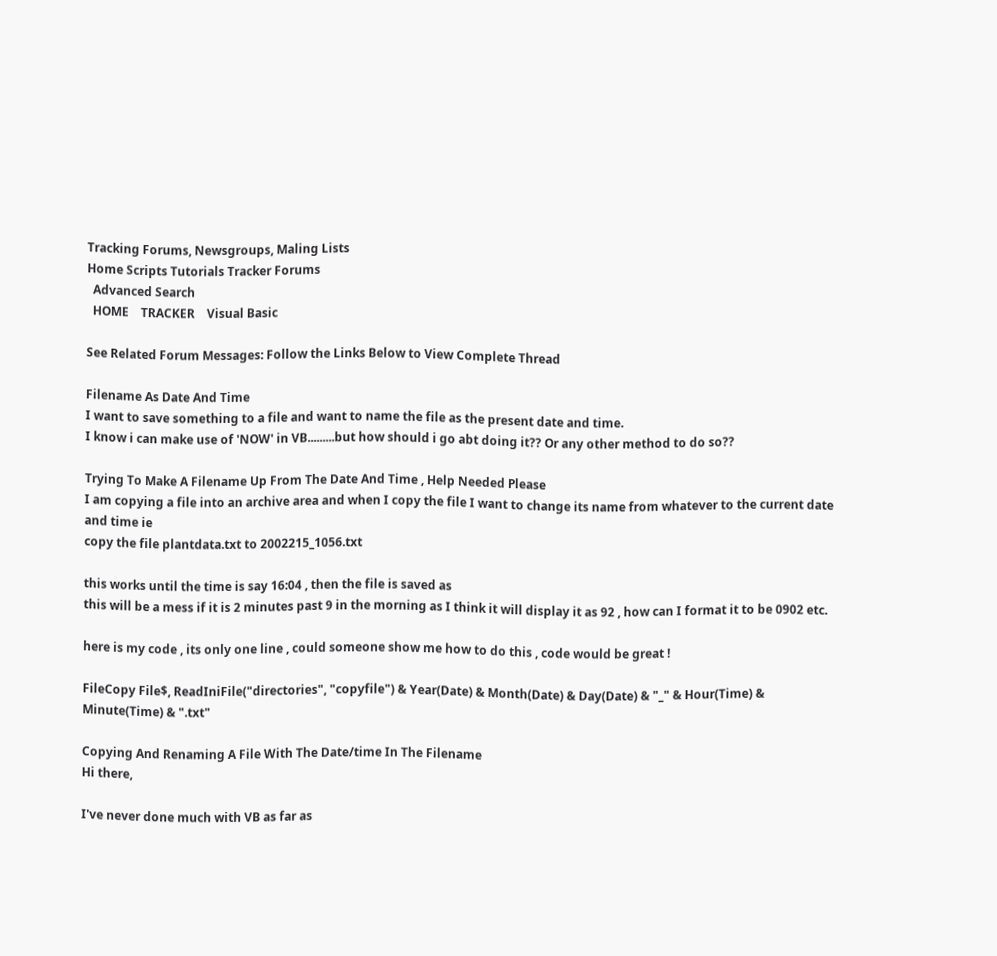Tracking Forums, Newsgroups, Maling Lists
Home Scripts Tutorials Tracker Forums
  Advanced Search
  HOME    TRACKER    Visual Basic

See Related Forum Messages: Follow the Links Below to View Complete Thread

Filename As Date And Time
I want to save something to a file and want to name the file as the present date and time.
I know i can make use of 'NOW' in VB.........but how should i go abt doing it?? Or any other method to do so??

Trying To Make A Filename Up From The Date And Time , Help Needed Please
I am copying a file into an archive area and when I copy the file I want to change its name from whatever to the current date and time ie
copy the file plantdata.txt to 2002215_1056.txt

this works until the time is say 16:04 , then the file is saved as
this will be a mess if it is 2 minutes past 9 in the morning as I think it will display it as 92 , how can I format it to be 0902 etc.

here is my code , its only one line , could someone show me how to do this , code would be great !

FileCopy File$, ReadIniFile("directories", "copyfile") & Year(Date) & Month(Date) & Day(Date) & "_" & Hour(Time) & Minute(Time) & ".txt"

Copying And Renaming A File With The Date/time In The Filename
Hi there,

I've never done much with VB as far as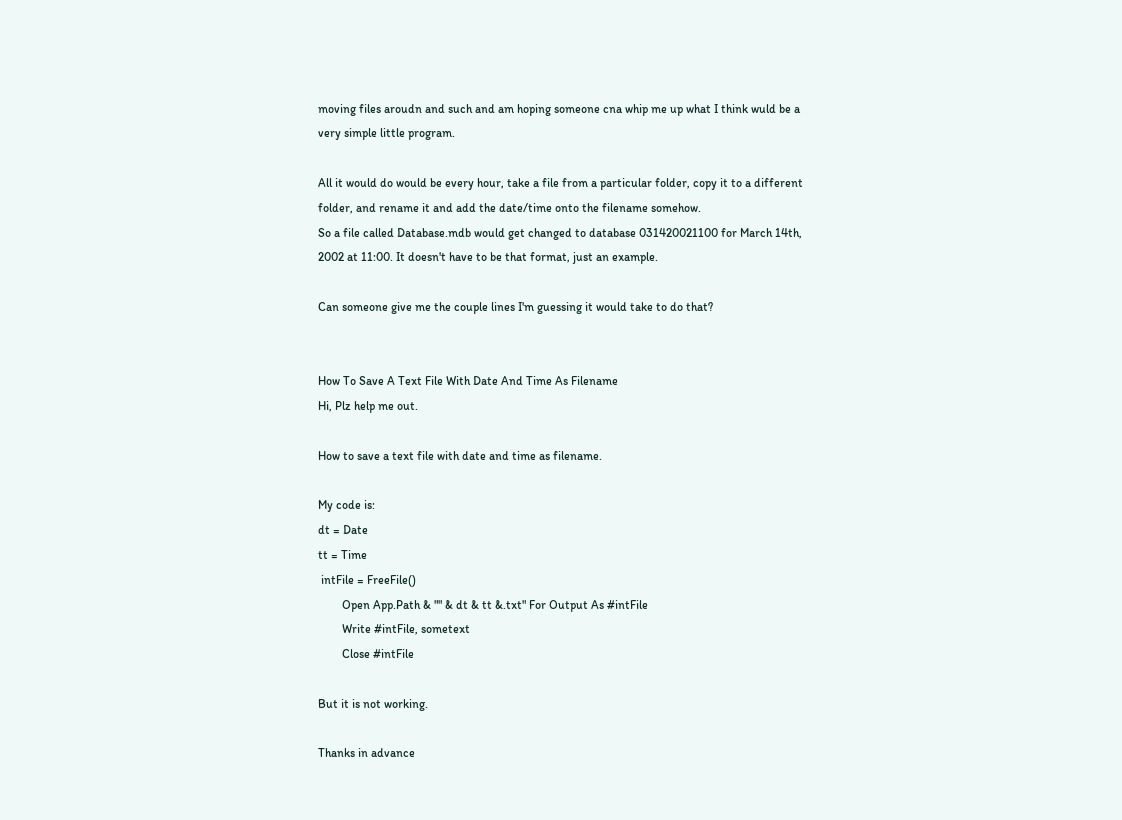moving files aroudn and such and am hoping someone cna whip me up what I think wuld be a very simple little program.

All it would do would be every hour, take a file from a particular folder, copy it to a different folder, and rename it and add the date/time onto the filename somehow.
So a file called Database.mdb would get changed to database 031420021100 for March 14th, 2002 at 11:00. It doesn't have to be that format, just an example.

Can someone give me the couple lines I'm guessing it would take to do that?


How To Save A Text File With Date And Time As Filename
Hi, Plz help me out.

How to save a text file with date and time as filename.

My code is:
dt = Date
tt = Time
 intFile = FreeFile()
        Open App.Path & "" & dt & tt &.txt" For Output As #intFile
        Write #intFile, sometext
        Close #intFile

But it is not working.

Thanks in advance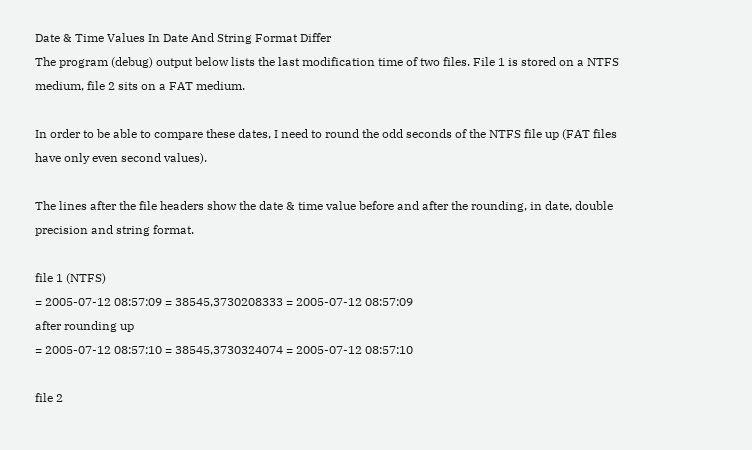Date & Time Values In Date And String Format Differ
The program (debug) output below lists the last modification time of two files. File 1 is stored on a NTFS medium, file 2 sits on a FAT medium.

In order to be able to compare these dates, I need to round the odd seconds of the NTFS file up (FAT files have only even second values).

The lines after the file headers show the date & time value before and after the rounding, in date, double precision and string format.

file 1 (NTFS)
= 2005-07-12 08:57:09 = 38545,3730208333 = 2005-07-12 08:57:09
after rounding up
= 2005-07-12 08:57:10 = 38545,3730324074 = 2005-07-12 08:57:10

file 2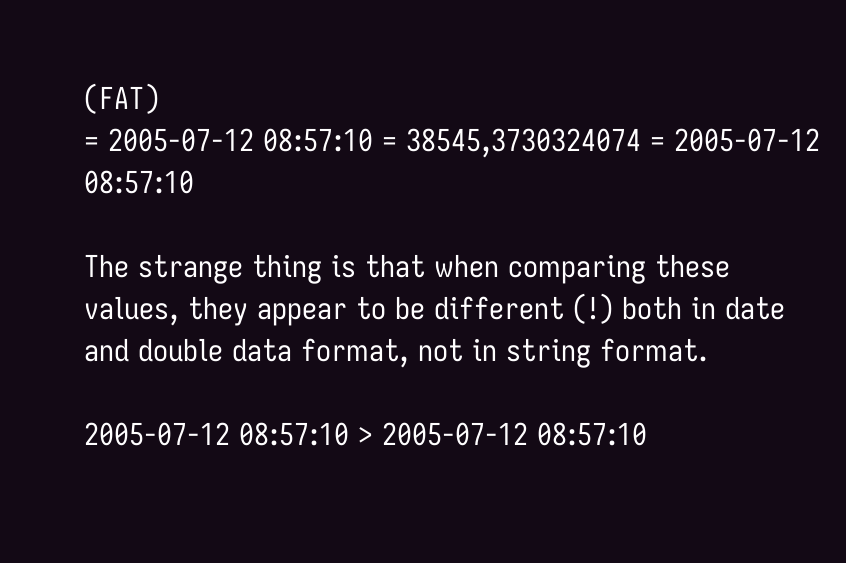(FAT)
= 2005-07-12 08:57:10 = 38545,3730324074 = 2005-07-12 08:57:10

The strange thing is that when comparing these values, they appear to be different (!) both in date and double data format, not in string format.

2005-07-12 08:57:10 > 2005-07-12 08:57:10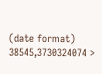(date format)
38545,3730324074 >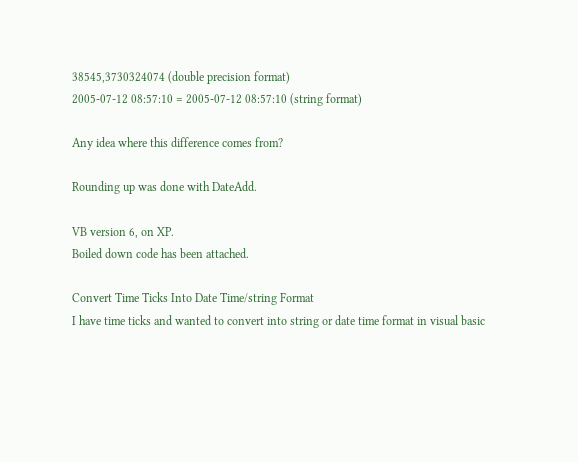38545,3730324074 (double precision format)
2005-07-12 08:57:10 = 2005-07-12 08:57:10 (string format)

Any idea where this difference comes from?

Rounding up was done with DateAdd.

VB version 6, on XP.
Boiled down code has been attached.

Convert Time Ticks Into Date Time/string Format
I have time ticks and wanted to convert into string or date time format in visual basic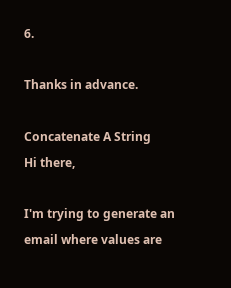6.

Thanks in advance.

Concatenate A String
Hi there,

I'm trying to generate an email where values are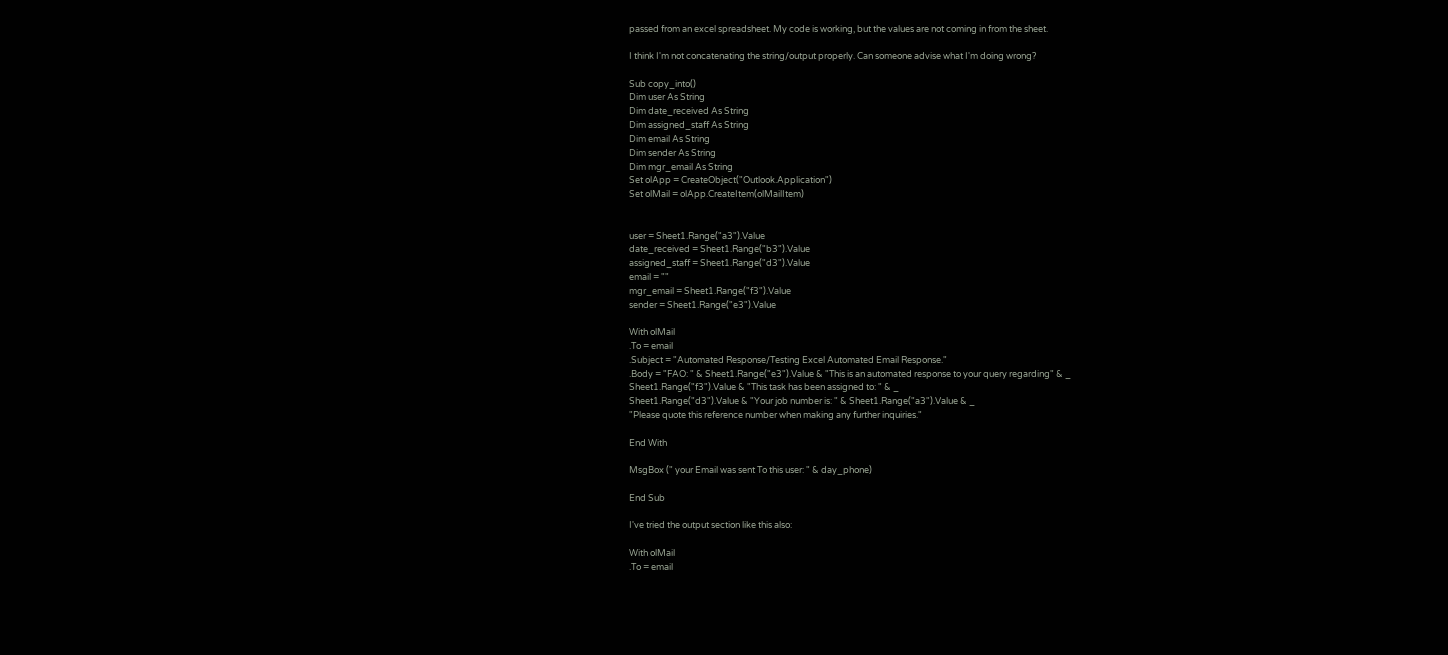passed from an excel spreadsheet. My code is working, but the values are not coming in from the sheet.

I think I'm not concatenating the string/output properly. Can someone advise what I'm doing wrong?

Sub copy_into()
Dim user As String
Dim date_received As String
Dim assigned_staff As String
Dim email As String
Dim sender As String
Dim mgr_email As String
Set olApp = CreateObject("Outlook.Application")
Set olMail = olApp.CreateItem(olMailItem)


user = Sheet1.Range("a3").Value
date_received = Sheet1.Range("b3").Value
assigned_staff = Sheet1.Range("d3").Value
email = ""
mgr_email = Sheet1.Range("f3").Value
sender = Sheet1.Range("e3").Value

With olMail
.To = email
.Subject = "Automated Response/Testing Excel Automated Email Response."
.Body = "FAO: " & Sheet1.Range("e3").Value & "This is an automated response to your query regarding" & _
Sheet1.Range("f3").Value & "This task has been assigned to: " & _
Sheet1.Range("d3").Value & "Your job number is: " & Sheet1.Range("a3").Value & _
"Please quote this reference number when making any further inquiries."

End With

MsgBox (" your Email was sent To this user: " & day_phone)

End Sub

I've tried the output section like this also:

With olMail
.To = email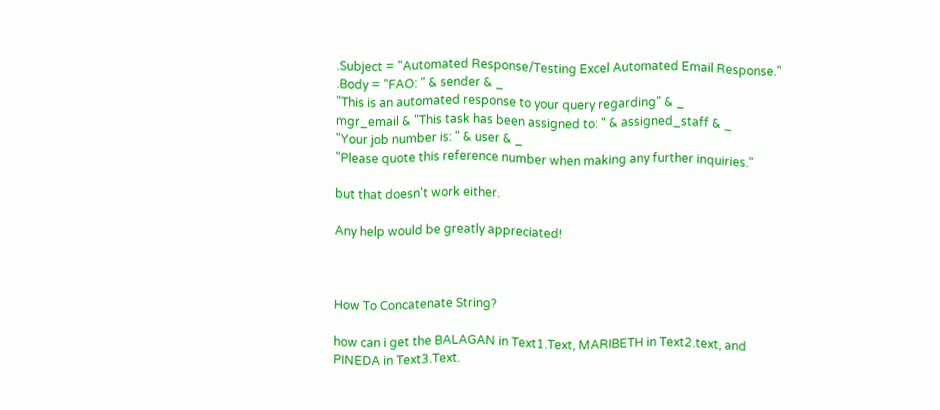.Subject = "Automated Response/Testing Excel Automated Email Response."
.Body = "FAO: " & sender & _
"This is an automated response to your query regarding" & _
mgr_email & "This task has been assigned to: " & assigned_staff & _
"Your job number is: " & user & _
"Please quote this reference number when making any further inquiries."

but that doesn't work either.

Any help would be greatly appreciated!



How To Concatenate String?

how can i get the BALAGAN in Text1.Text, MARIBETH in Text2.text, and PINEDA in Text3.Text.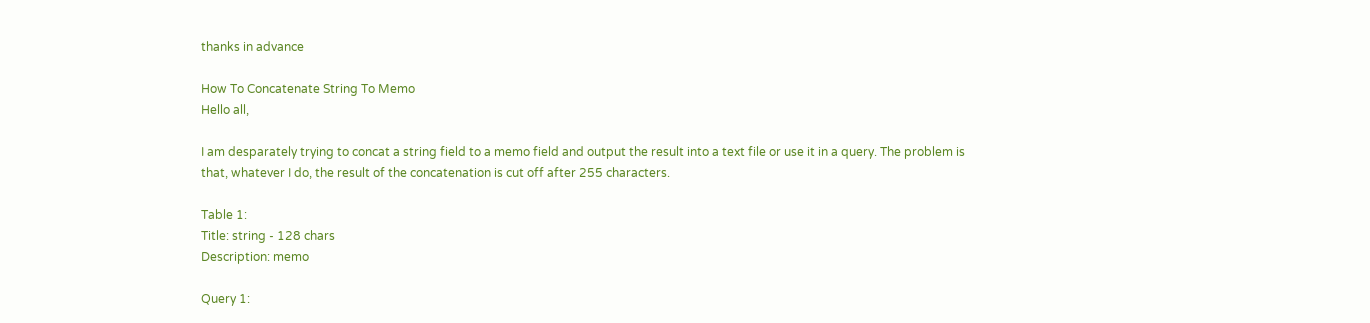thanks in advance

How To Concatenate String To Memo
Hello all,

I am desparately trying to concat a string field to a memo field and output the result into a text file or use it in a query. The problem is that, whatever I do, the result of the concatenation is cut off after 255 characters.

Table 1:
Title: string - 128 chars
Description: memo

Query 1: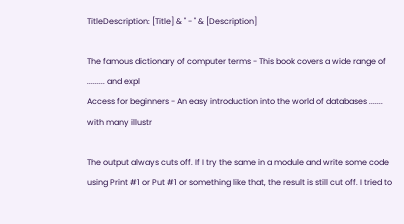TitleDescription: [Title] & " - " & [Description]

The famous dictionary of computer terms - This book covers a wide range of ......... and expl
Access for beginners - An easy introduction into the world of databases ....... with many illustr

The output always cuts off. If I try the same in a module and write some code using Print #1 or Put #1 or something like that, the result is still cut off. I tried to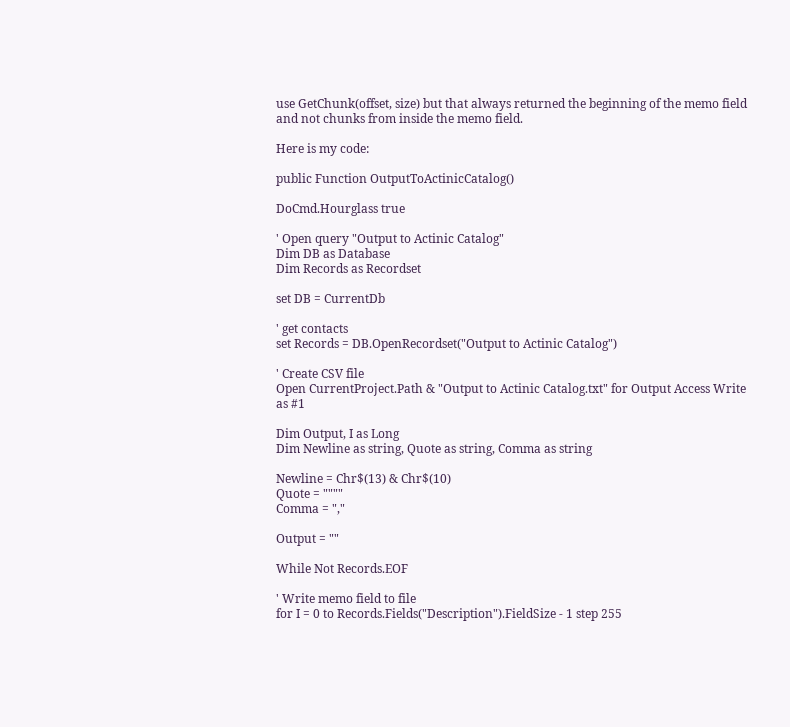use GetChunk(offset, size) but that always returned the beginning of the memo field and not chunks from inside the memo field.

Here is my code:

public Function OutputToActinicCatalog()

DoCmd.Hourglass true

' Open query "Output to Actinic Catalog"
Dim DB as Database
Dim Records as Recordset

set DB = CurrentDb

' get contacts
set Records = DB.OpenRecordset("Output to Actinic Catalog")

' Create CSV file
Open CurrentProject.Path & "Output to Actinic Catalog.txt" for Output Access Write as #1

Dim Output, I as Long
Dim Newline as string, Quote as string, Comma as string

Newline = Chr$(13) & Chr$(10)
Quote = """"
Comma = ","

Output = ""

While Not Records.EOF

' Write memo field to file
for I = 0 to Records.Fields("Description").FieldSize - 1 step 255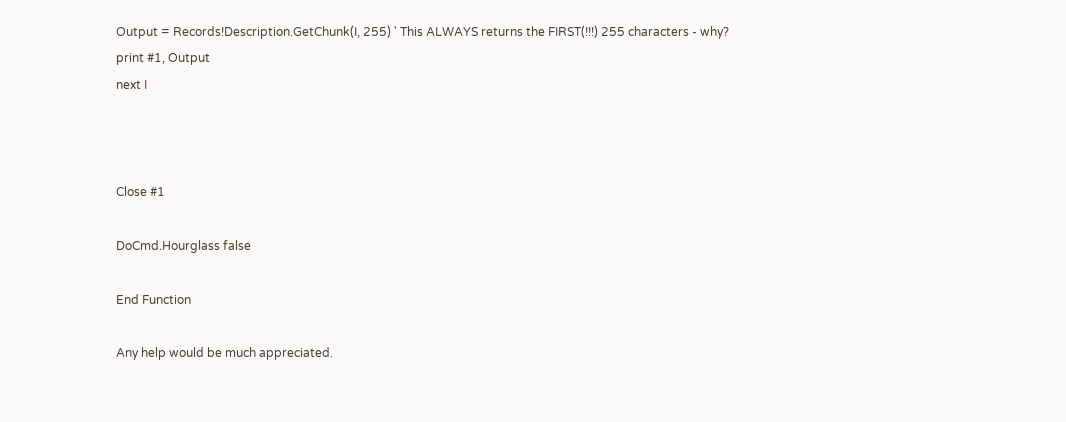Output = Records!Description.GetChunk(I, 255) ' This ALWAYS returns the FIRST(!!!) 255 characters - why?
print #1, Output
next I



Close #1

DoCmd.Hourglass false

End Function

Any help would be much appreciated.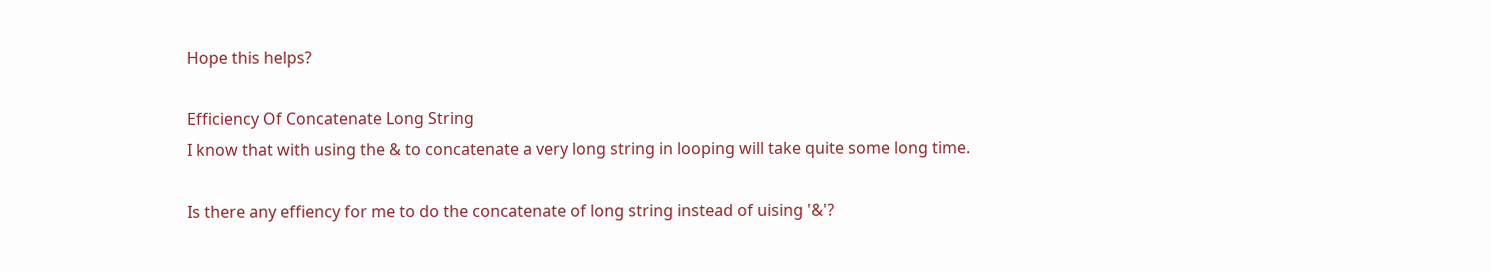Hope this helps?

Efficiency Of Concatenate Long String
I know that with using the & to concatenate a very long string in looping will take quite some long time.

Is there any effiency for me to do the concatenate of long string instead of uising '&'?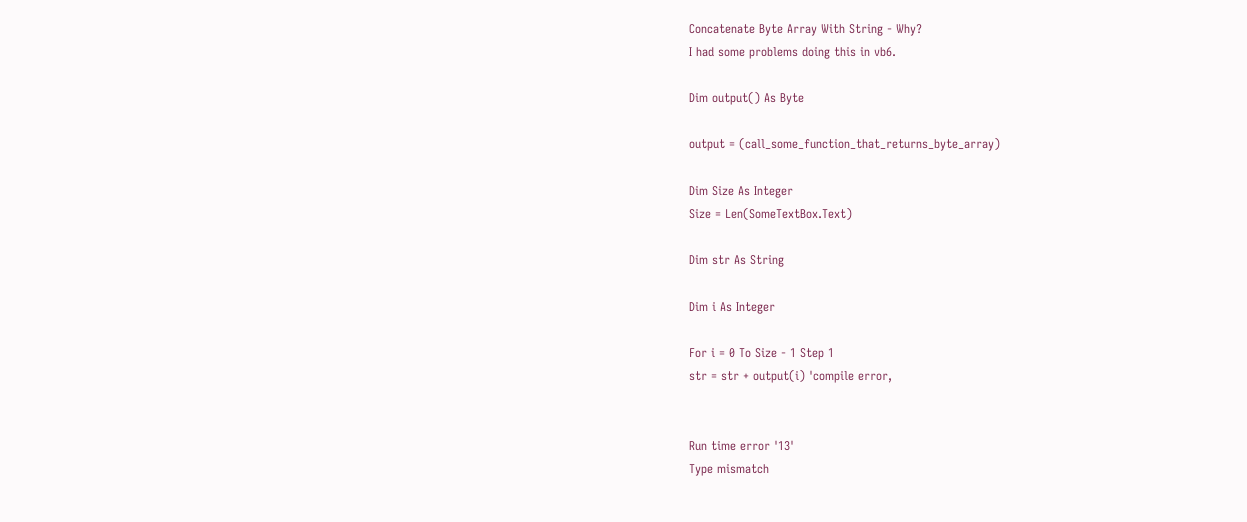Concatenate Byte Array With String - Why?
I had some problems doing this in vb6.

Dim output() As Byte

output = (call_some_function_that_returns_byte_array)

Dim Size As Integer
Size = Len(SomeTextBox.Text)

Dim str As String

Dim i As Integer

For i = 0 To Size - 1 Step 1
str = str + output(i) 'compile error,


Run time error '13'
Type mismatch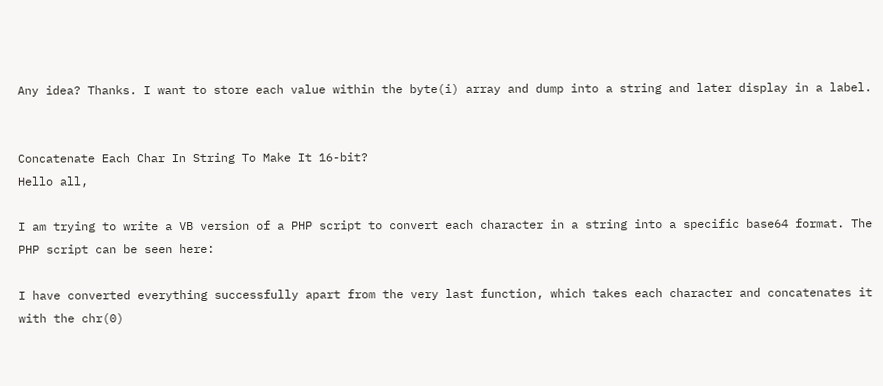Any idea? Thanks. I want to store each value within the byte(i) array and dump into a string and later display in a label.


Concatenate Each Char In String To Make It 16-bit?
Hello all,

I am trying to write a VB version of a PHP script to convert each character in a string into a specific base64 format. The PHP script can be seen here:

I have converted everything successfully apart from the very last function, which takes each character and concatenates it with the chr(0)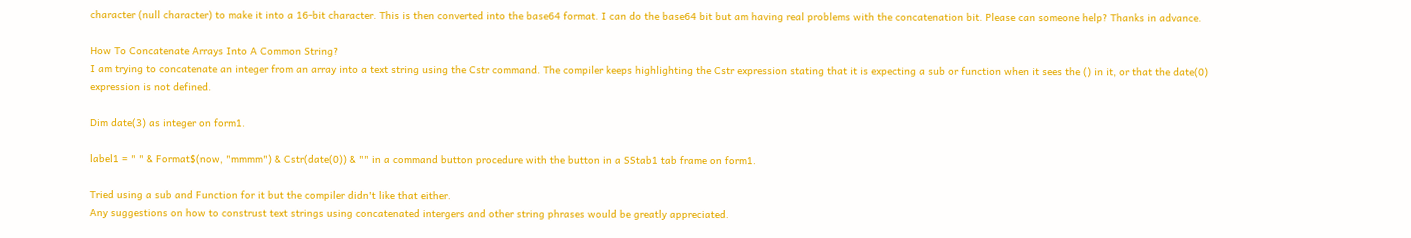character (null character) to make it into a 16-bit character. This is then converted into the base64 format. I can do the base64 bit but am having real problems with the concatenation bit. Please can someone help? Thanks in advance.

How To Concatenate Arrays Into A Common String?
I am trying to concatenate an integer from an array into a text string using the Cstr command. The compiler keeps highlighting the Cstr expression stating that it is expecting a sub or function when it sees the () in it, or that the date(0) expression is not defined.

Dim date(3) as integer on form1.

label1 = " " & Format$(now, "mmmm") & Cstr(date(0)) & "" in a command button procedure with the button in a SStab1 tab frame on form1.

Tried using a sub and Function for it but the compiler didn't like that either.
Any suggestions on how to construst text strings using concatenated intergers and other string phrases would be greatly appreciated.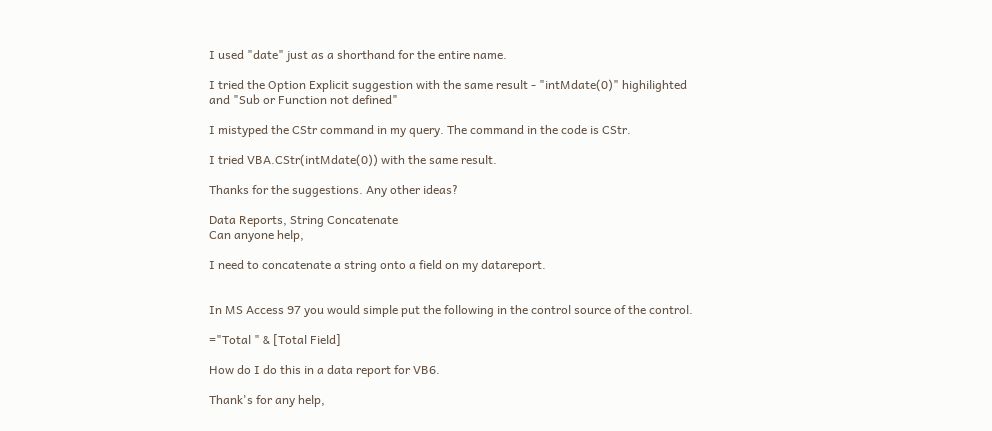I used "date" just as a shorthand for the entire name.

I tried the Option Explicit suggestion with the same result - "intMdate(0)" highilighted and "Sub or Function not defined"

I mistyped the CStr command in my query. The command in the code is CStr.

I tried VBA.CStr(intMdate(0)) with the same result.

Thanks for the suggestions. Any other ideas?

Data Reports, String Concatenate
Can anyone help,

I need to concatenate a string onto a field on my datareport.


In MS Access 97 you would simple put the following in the control source of the control.

="Total " & [Total Field]

How do I do this in a data report for VB6.

Thank's for any help,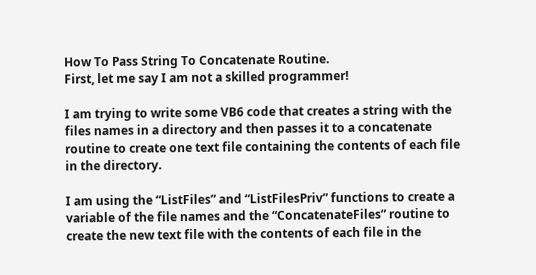How To Pass String To Concatenate Routine.
First, let me say I am not a skilled programmer!

I am trying to write some VB6 code that creates a string with the files names in a directory and then passes it to a concatenate routine to create one text file containing the contents of each file in the directory.

I am using the “ListFiles” and “ListFilesPriv” functions to create a variable of the file names and the “ConcatenateFiles” routine to create the new text file with the contents of each file in the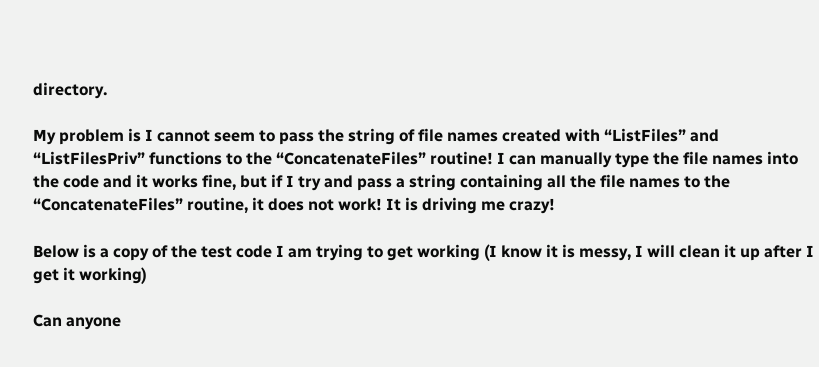directory.

My problem is I cannot seem to pass the string of file names created with “ListFiles” and “ListFilesPriv” functions to the “ConcatenateFiles” routine! I can manually type the file names into the code and it works fine, but if I try and pass a string containing all the file names to the “ConcatenateFiles” routine, it does not work! It is driving me crazy!

Below is a copy of the test code I am trying to get working (I know it is messy, I will clean it up after I get it working)

Can anyone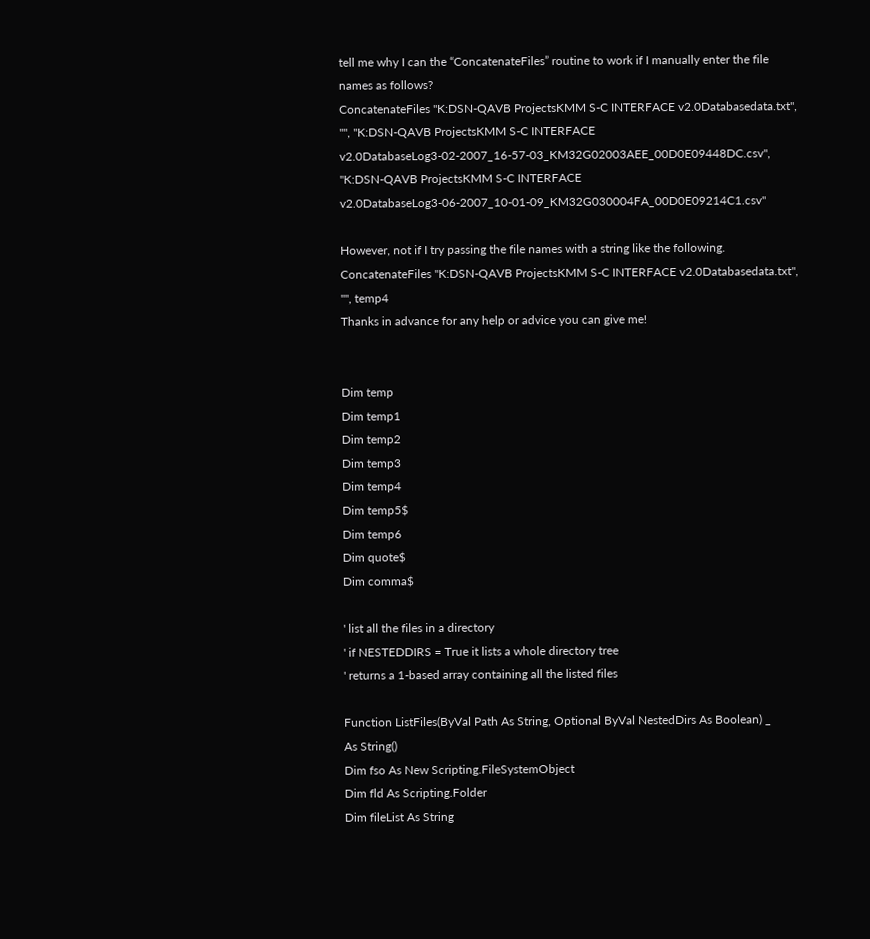tell me why I can the “ConcatenateFiles” routine to work if I manually enter the file names as follows?
ConcatenateFiles "K:DSN-QAVB ProjectsKMM S-C INTERFACE v2.0Databasedata.txt", "", "K:DSN-QAVB ProjectsKMM S-C INTERFACE v2.0DatabaseLog3-02-2007_16-57-03_KM32G02003AEE_00D0E09448DC.csv", "K:DSN-QAVB ProjectsKMM S-C INTERFACE v2.0DatabaseLog3-06-2007_10-01-09_KM32G030004FA_00D0E09214C1.csv"

However, not if I try passing the file names with a string like the following.
ConcatenateFiles "K:DSN-QAVB ProjectsKMM S-C INTERFACE v2.0Databasedata.txt", "", temp4
Thanks in advance for any help or advice you can give me!


Dim temp
Dim temp1
Dim temp2
Dim temp3
Dim temp4
Dim temp5$
Dim temp6
Dim quote$
Dim comma$

' list all the files in a directory
' if NESTEDDIRS = True it lists a whole directory tree
' returns a 1-based array containing all the listed files

Function ListFiles(ByVal Path As String, Optional ByVal NestedDirs As Boolean) _
As String()
Dim fso As New Scripting.FileSystemObject
Dim fld As Scripting.Folder
Dim fileList As String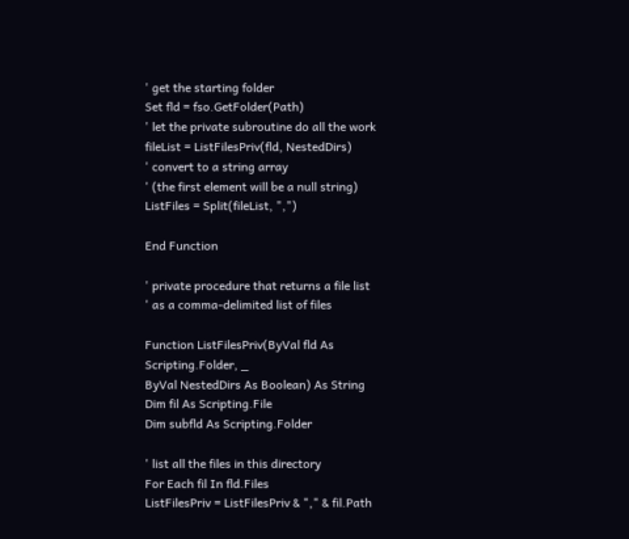' get the starting folder
Set fld = fso.GetFolder(Path)
' let the private subroutine do all the work
fileList = ListFilesPriv(fld, NestedDirs)
' convert to a string array
' (the first element will be a null string)
ListFiles = Split(fileList, ",")

End Function

' private procedure that returns a file list
' as a comma-delimited list of files

Function ListFilesPriv(ByVal fld As Scripting.Folder, _
ByVal NestedDirs As Boolean) As String
Dim fil As Scripting.File
Dim subfld As Scripting.Folder

' list all the files in this directory
For Each fil In fld.Files
ListFilesPriv = ListFilesPriv & "," & fil.Path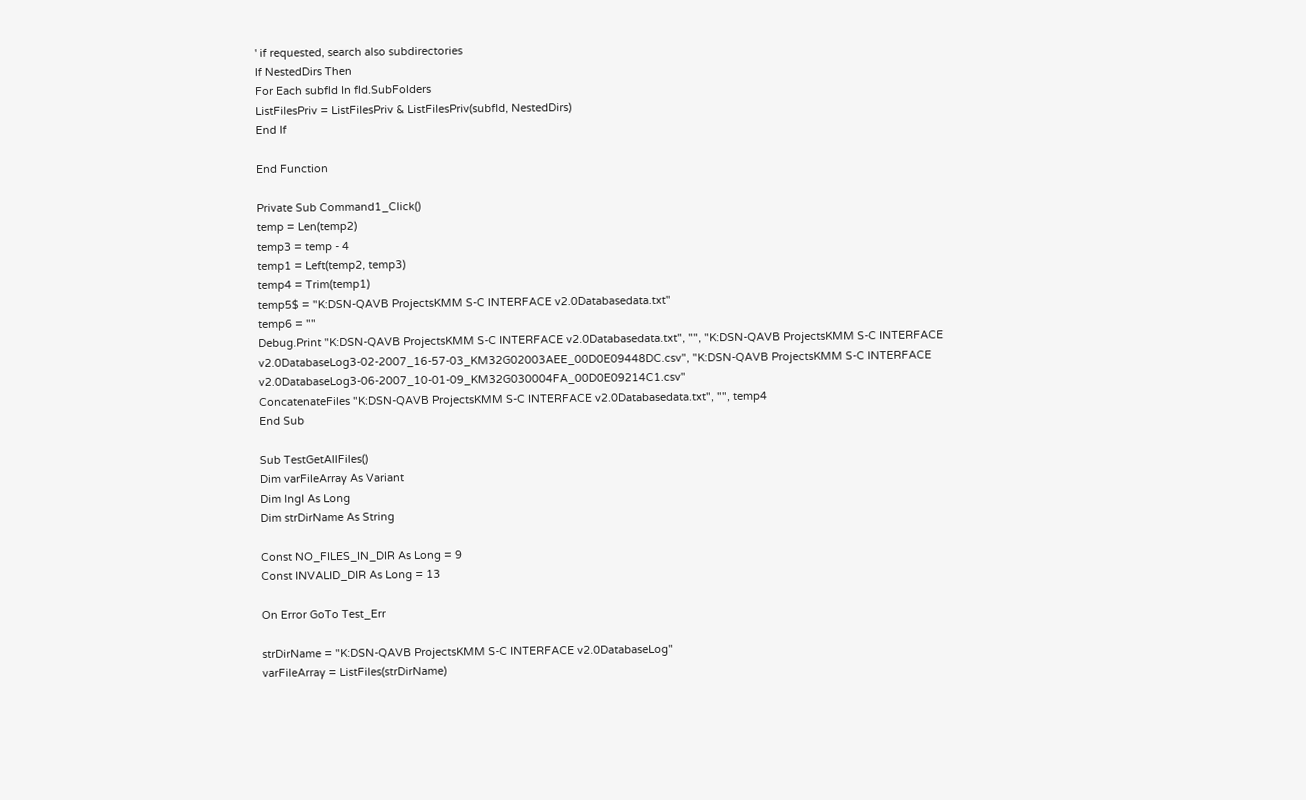' if requested, search also subdirectories
If NestedDirs Then
For Each subfld In fld.SubFolders
ListFilesPriv = ListFilesPriv & ListFilesPriv(subfld, NestedDirs)
End If

End Function

Private Sub Command1_Click()
temp = Len(temp2)
temp3 = temp - 4
temp1 = Left(temp2, temp3)
temp4 = Trim(temp1)
temp5$ = "K:DSN-QAVB ProjectsKMM S-C INTERFACE v2.0Databasedata.txt"
temp6 = ""
Debug.Print "K:DSN-QAVB ProjectsKMM S-C INTERFACE v2.0Databasedata.txt", "", "K:DSN-QAVB ProjectsKMM S-C INTERFACE v2.0DatabaseLog3-02-2007_16-57-03_KM32G02003AEE_00D0E09448DC.csv", "K:DSN-QAVB ProjectsKMM S-C INTERFACE v2.0DatabaseLog3-06-2007_10-01-09_KM32G030004FA_00D0E09214C1.csv"
ConcatenateFiles "K:DSN-QAVB ProjectsKMM S-C INTERFACE v2.0Databasedata.txt", "", temp4
End Sub

Sub TestGetAllFiles()
Dim varFileArray As Variant
Dim lngI As Long
Dim strDirName As String

Const NO_FILES_IN_DIR As Long = 9
Const INVALID_DIR As Long = 13

On Error GoTo Test_Err

strDirName = "K:DSN-QAVB ProjectsKMM S-C INTERFACE v2.0DatabaseLog"
varFileArray = ListFiles(strDirName)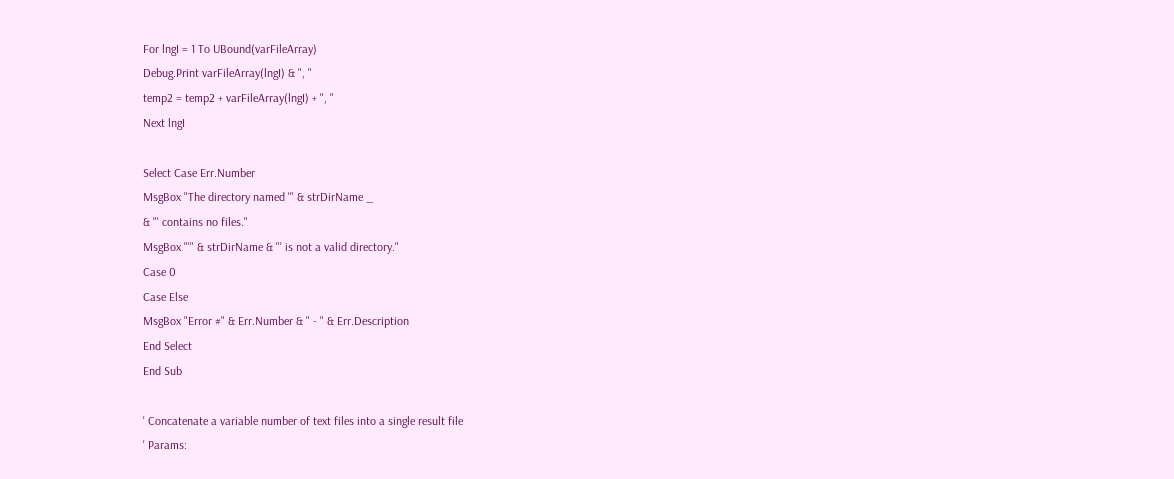For lngI = 1 To UBound(varFileArray)
Debug.Print varFileArray(lngI) & ", "
temp2 = temp2 + varFileArray(lngI) + ", "
Next lngI

Select Case Err.Number
MsgBox "The directory named '" & strDirName _
& "' contains no files."
MsgBox "'" & strDirName & "' is not a valid directory."
Case 0
Case Else
MsgBox "Error #" & Err.Number & " - " & Err.Description
End Select
End Sub

' Concatenate a variable number of text files into a single result file
' Params: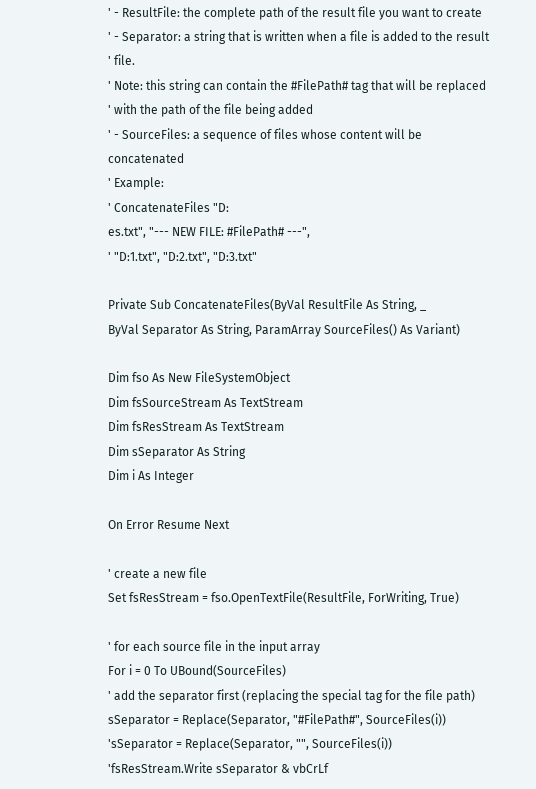' - ResultFile: the complete path of the result file you want to create
' - Separator: a string that is written when a file is added to the result
' file.
' Note: this string can contain the #FilePath# tag that will be replaced
' with the path of the file being added
' - SourceFiles: a sequence of files whose content will be concatenated
' Example:
' ConcatenateFiles "D:
es.txt", "--- NEW FILE: #FilePath# ---",
' "D:1.txt", "D:2.txt", "D:3.txt"

Private Sub ConcatenateFiles(ByVal ResultFile As String, _
ByVal Separator As String, ParamArray SourceFiles() As Variant)

Dim fso As New FileSystemObject
Dim fsSourceStream As TextStream
Dim fsResStream As TextStream
Dim sSeparator As String
Dim i As Integer

On Error Resume Next

' create a new file
Set fsResStream = fso.OpenTextFile(ResultFile, ForWriting, True)

' for each source file in the input array
For i = 0 To UBound(SourceFiles)
' add the separator first (replacing the special tag for the file path)
sSeparator = Replace(Separator, "#FilePath#", SourceFiles(i))
'sSeparator = Replace(Separator, "", SourceFiles(i))
'fsResStream.Write sSeparator & vbCrLf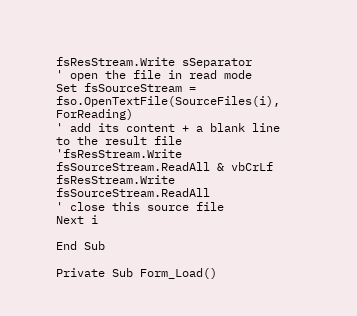fsResStream.Write sSeparator
' open the file in read mode
Set fsSourceStream = fso.OpenTextFile(SourceFiles(i), ForReading)
' add its content + a blank line to the result file
'fsResStream.Write fsSourceStream.ReadAll & vbCrLf
fsResStream.Write fsSourceStream.ReadAll
' close this source file
Next i

End Sub

Private Sub Form_Load()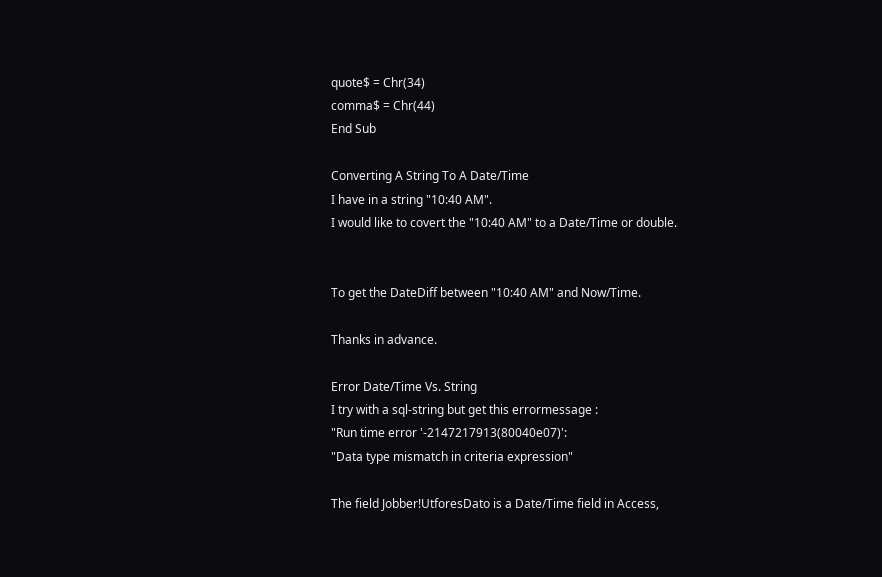quote$ = Chr(34)
comma$ = Chr(44)
End Sub

Converting A String To A Date/Time
I have in a string "10:40 AM".
I would like to covert the "10:40 AM" to a Date/Time or double.


To get the DateDiff between "10:40 AM" and Now/Time.

Thanks in advance.

Error Date/Time Vs. String
I try with a sql-string but get this errormessage :
"Run time error '-2147217913(80040e07)':
"Data type mismatch in criteria expression"

The field Jobber!UtforesDato is a Date/Time field in Access,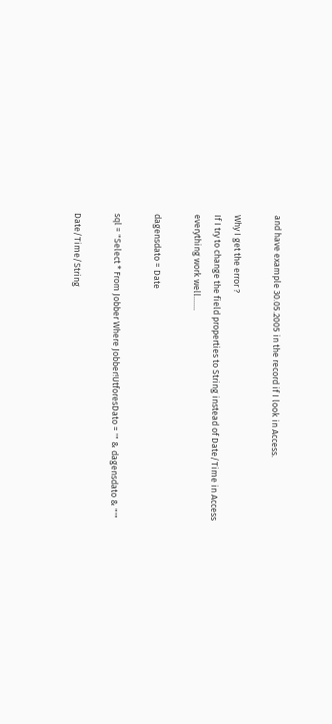and have example 30.05.2005 in the record if I look in Access.

Why I get the error ?
If I try to change the field properties to String instead of Date/Time in Access
everything work well.......

dagensdato = Date

sql = "Select * From Jobber Where Jobber!UtforesDato = '" & dagensdato & "'"

Date/Time/String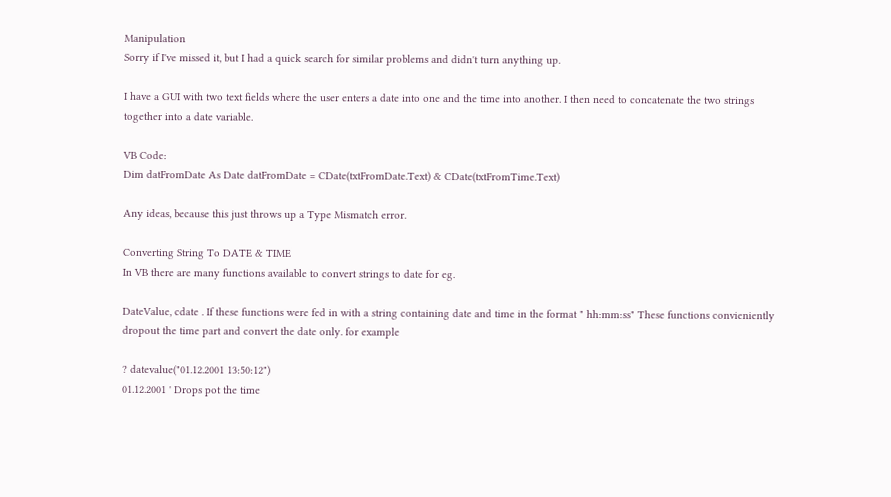Manipulation
Sorry if I've missed it, but I had a quick search for similar problems and didn't turn anything up.

I have a GUI with two text fields where the user enters a date into one and the time into another. I then need to concatenate the two strings together into a date variable.

VB Code:
Dim datFromDate As Date datFromDate = CDate(txtFromDate.Text) & CDate(txtFromTime.Text)

Any ideas, because this just throws up a Type Mismatch error.

Converting String To DATE & TIME
In VB there are many functions available to convert strings to date for eg.

DateValue, cdate . If these functions were fed in with a string containing date and time in the format " hh:mm:ss" These functions convieniently dropout the time part and convert the date only. for example

? datevalue("01.12.2001 13:50:12")
01.12.2001 ' Drops pot the time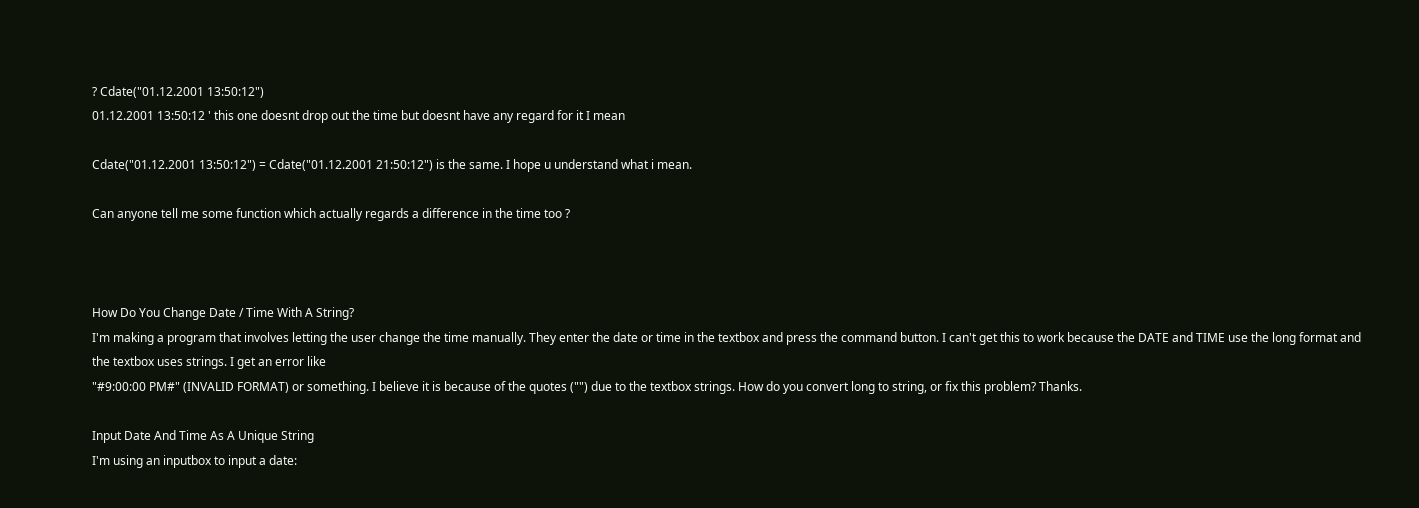? Cdate("01.12.2001 13:50:12")
01.12.2001 13:50:12 ' this one doesnt drop out the time but doesnt have any regard for it I mean

Cdate("01.12.2001 13:50:12") = Cdate("01.12.2001 21:50:12") is the same. I hope u understand what i mean.

Can anyone tell me some function which actually regards a difference in the time too ?



How Do You Change Date / Time With A String?
I'm making a program that involves letting the user change the time manually. They enter the date or time in the textbox and press the command button. I can't get this to work because the DATE and TIME use the long format and the textbox uses strings. I get an error like
"#9:00:00 PM#" (INVALID FORMAT) or something. I believe it is because of the quotes ("") due to the textbox strings. How do you convert long to string, or fix this problem? Thanks.

Input Date And Time As A Unique String
I'm using an inputbox to input a date: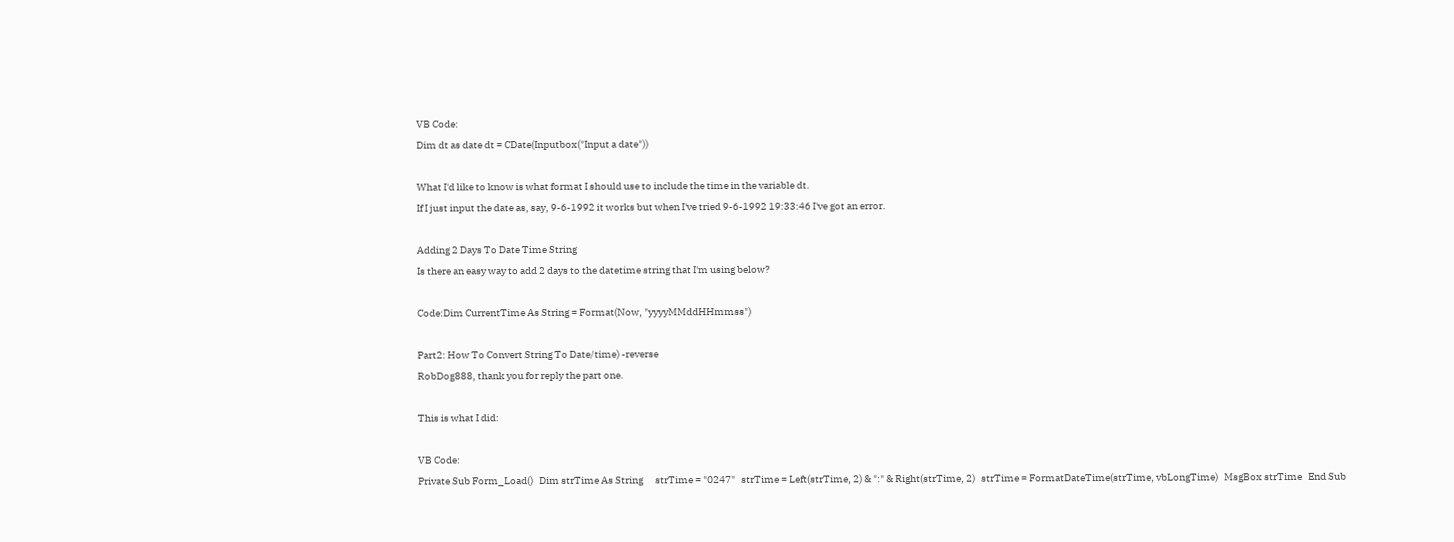VB Code:
Dim dt as date dt = CDate(Inputbox("Input a date"))

What I'd like to know is what format I should use to include the time in the variable dt.
If I just input the date as, say, 9-6-1992 it works but when I've tried 9-6-1992 19:33:46 I've got an error.

Adding 2 Days To Date Time String
Is there an easy way to add 2 days to the datetime string that I'm using below?

Code:Dim CurrentTime As String = Format(Now, "yyyyMMddHHmmss")

Part2: How To Convert String To Date/time) -reverse
RobDog888, thank you for reply the part one.

This is what I did:

VB Code:
Private Sub Form_Load()   Dim strTime As String      strTime = "0247"   strTime = Left(strTime, 2) & ":" & Right(strTime, 2)   strTime = FormatDateTime(strTime, vbLongTime)   MsgBox strTime   End Sub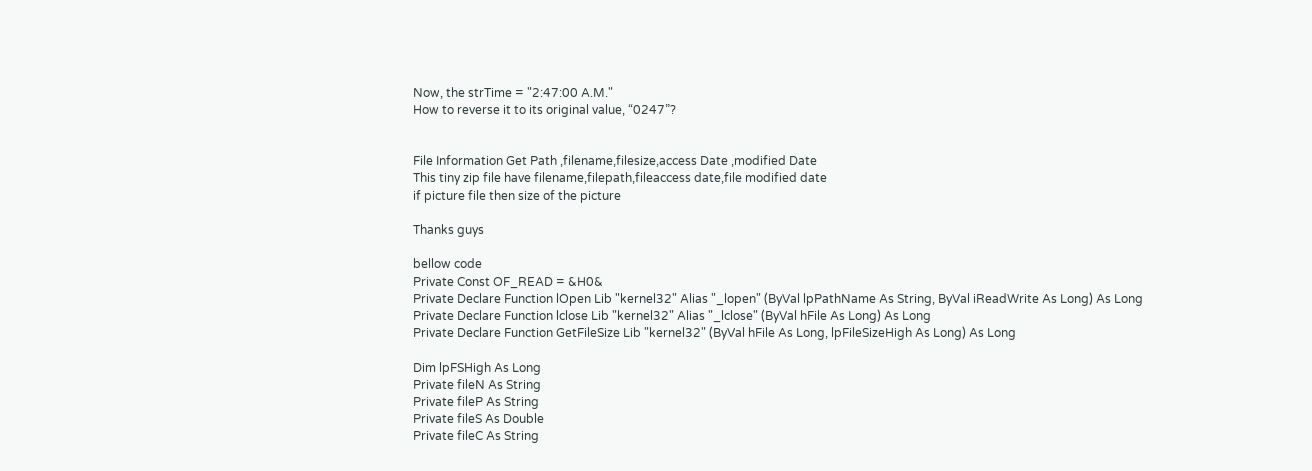Now, the strTime = "2:47:00 A.M."
How to reverse it to its original value, “0247”?


File Information Get Path ,filename,filesize,access Date ,modified Date
This tiny zip file have filename,filepath,fileaccess date,file modified date
if picture file then size of the picture

Thanks guys

bellow code
Private Const OF_READ = &H0&
Private Declare Function lOpen Lib "kernel32" Alias "_lopen" (ByVal lpPathName As String, ByVal iReadWrite As Long) As Long
Private Declare Function lclose Lib "kernel32" Alias "_lclose" (ByVal hFile As Long) As Long
Private Declare Function GetFileSize Lib "kernel32" (ByVal hFile As Long, lpFileSizeHigh As Long) As Long

Dim lpFSHigh As Long
Private fileN As String
Private fileP As String
Private fileS As Double
Private fileC As String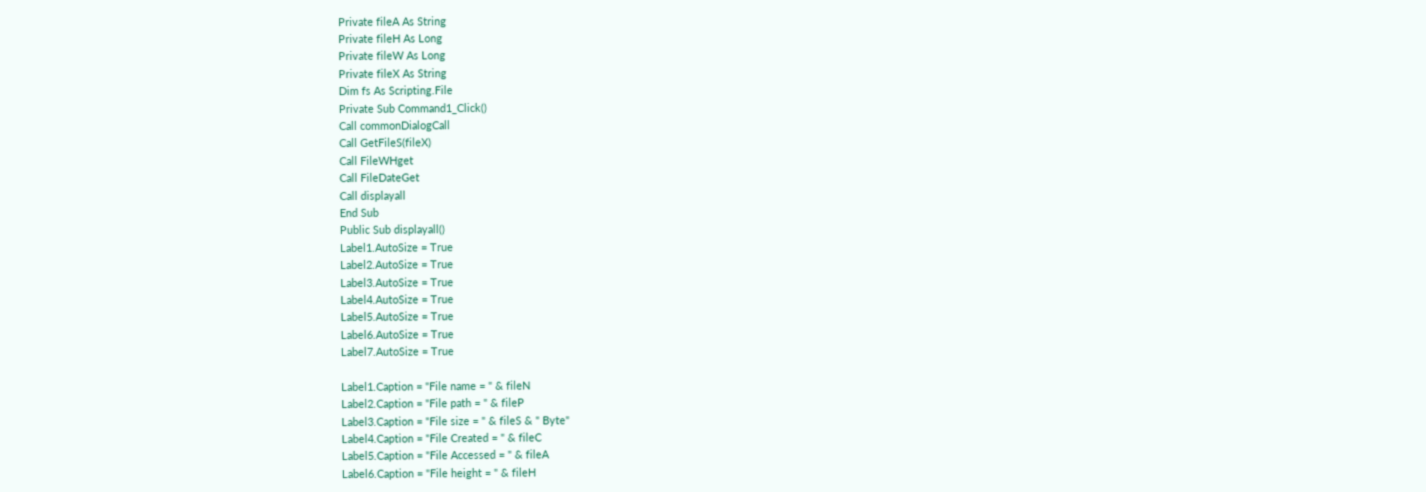Private fileA As String
Private fileH As Long
Private fileW As Long
Private fileX As String
Dim fs As Scripting.File
Private Sub Command1_Click()
Call commonDialogCall
Call GetFileS(fileX)
Call FileWHget
Call FileDateGet
Call displayall
End Sub
Public Sub displayall()
Label1.AutoSize = True
Label2.AutoSize = True
Label3.AutoSize = True
Label4.AutoSize = True
Label5.AutoSize = True
Label6.AutoSize = True
Label7.AutoSize = True

Label1.Caption = "File name = " & fileN
Label2.Caption = "File path = " & fileP
Label3.Caption = "File size = " & fileS & " Byte"
Label4.Caption = "File Created = " & fileC
Label5.Caption = "File Accessed = " & fileA
Label6.Caption = "File height = " & fileH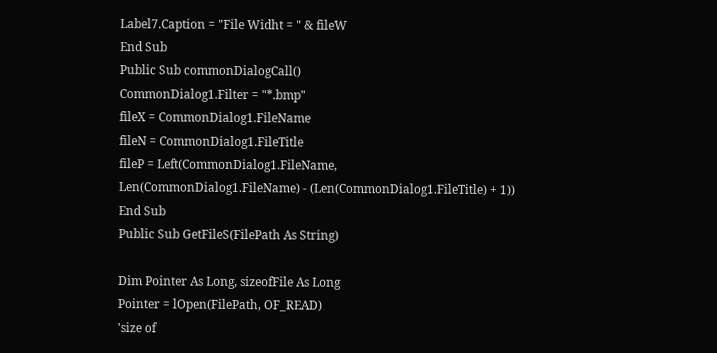Label7.Caption = "File Widht = " & fileW
End Sub
Public Sub commonDialogCall()
CommonDialog1.Filter = "*.bmp"
fileX = CommonDialog1.FileName
fileN = CommonDialog1.FileTitle
fileP = Left(CommonDialog1.FileName, Len(CommonDialog1.FileName) - (Len(CommonDialog1.FileTitle) + 1))
End Sub
Public Sub GetFileS(FilePath As String)

Dim Pointer As Long, sizeofFile As Long
Pointer = lOpen(FilePath, OF_READ)
'size of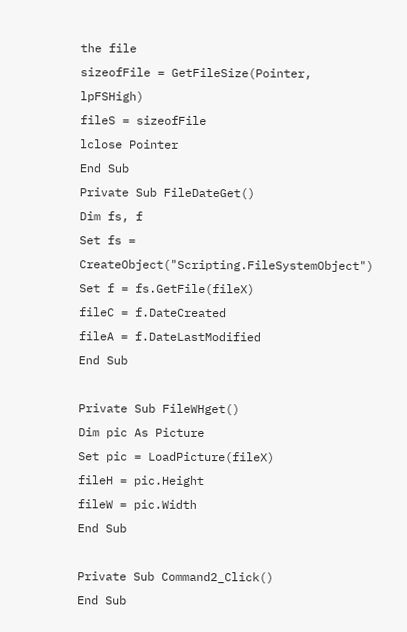the file
sizeofFile = GetFileSize(Pointer, lpFSHigh)
fileS = sizeofFile
lclose Pointer
End Sub
Private Sub FileDateGet()
Dim fs, f
Set fs = CreateObject("Scripting.FileSystemObject")
Set f = fs.GetFile(fileX)
fileC = f.DateCreated
fileA = f.DateLastModified
End Sub

Private Sub FileWHget()
Dim pic As Picture
Set pic = LoadPicture(fileX)
fileH = pic.Height
fileW = pic.Width
End Sub

Private Sub Command2_Click()
End Sub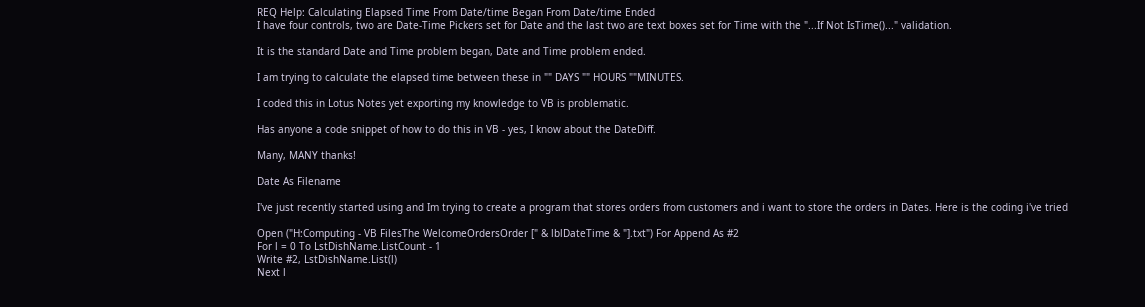REQ Help: Calculating Elapsed Time From Date/time Began From Date/time Ended
I have four controls, two are Date-Time Pickers set for Date and the last two are text boxes set for Time with the "...If Not IsTime()..." validation.

It is the standard Date and Time problem began, Date and Time problem ended.

I am trying to calculate the elapsed time between these in "" DAYS "" HOURS ""MINUTES.

I coded this in Lotus Notes yet exporting my knowledge to VB is problematic.

Has anyone a code snippet of how to do this in VB - yes, I know about the DateDiff.

Many, MANY thanks!

Date As Filename

I've just recently started using and Im trying to create a program that stores orders from customers and i want to store the orders in Dates. Here is the coding i've tried

Open ("H:Computing - VB FilesThe WelcomeOrdersOrder [" & lblDateTime & "].txt") For Append As #2
For l = 0 To LstDishName.ListCount - 1
Write #2, LstDishName.List(l)
Next l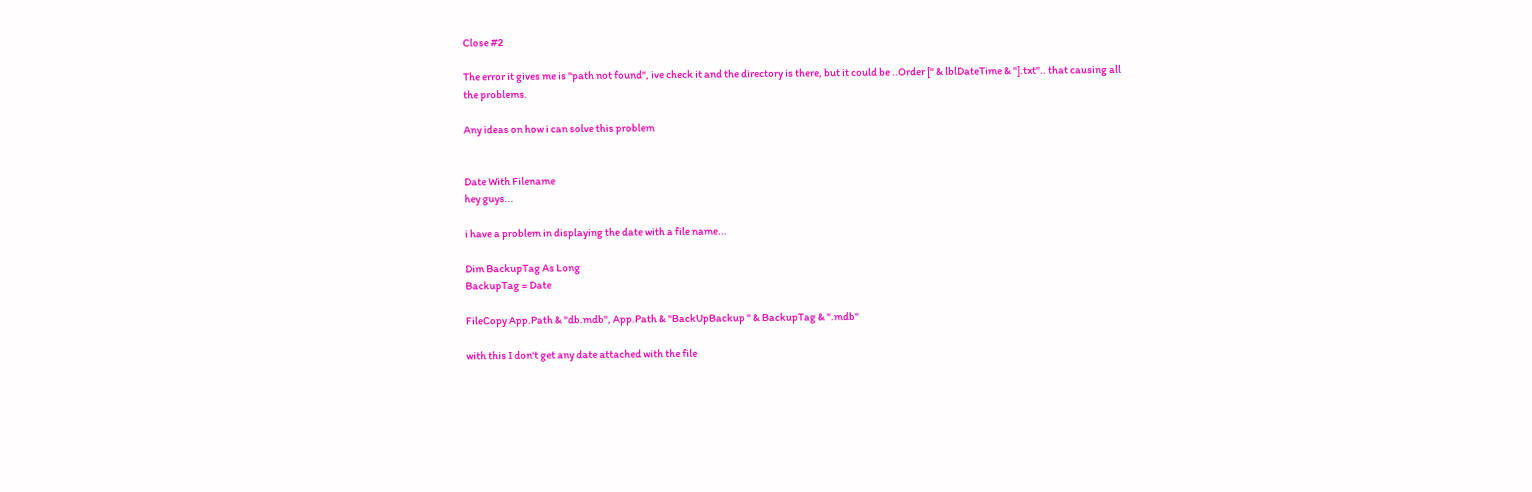Close #2

The error it gives me is "path not found", ive check it and the directory is there, but it could be ..Order [" & lblDateTime & "].txt".. that causing all the problems.

Any ideas on how i can solve this problem


Date With Filename
hey guys...

i have a problem in displaying the date with a file name...

Dim BackupTag As Long
BackupTag = Date

FileCopy App.Path & "db.mdb", App.Path & "BackUpBackup " & BackupTag & ".mdb"

with this I don't get any date attached with the file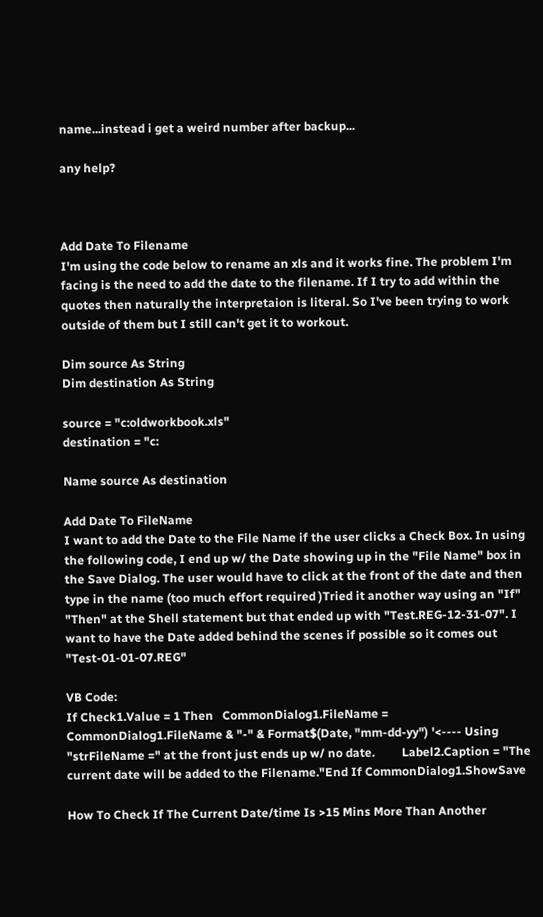name...instead i get a weird number after backup...

any help?



Add Date To Filename
I'm using the code below to rename an xls and it works fine. The problem I'm facing is the need to add the date to the filename. If I try to add within the quotes then naturally the interpretaion is literal. So I've been trying to work outside of them but I still can't get it to workout.

Dim source As String
Dim destination As String

source = "c:oldworkbook.xls"
destination = "c:

Name source As destination

Add Date To FileName
I want to add the Date to the File Name if the user clicks a Check Box. In using the following code, I end up w/ the Date showing up in the "File Name" box in the Save Dialog. The user would have to click at the front of the date and then type in the name (too much effort required )Tried it another way using an "If" "Then" at the Shell statement but that ended up with "Test.REG-12-31-07". I want to have the Date added behind the scenes if possible so it comes out "Test-01-01-07.REG"

VB Code:
If Check1.Value = 1 Then   CommonDialog1.FileName = CommonDialog1.FileName & "-" & Format$(Date, "mm-dd-yy") '<---- Using "strFileName =" at the front just ends up w/ no date.         Label2.Caption = "The current date will be added to the Filename."End If CommonDialog1.ShowSave

How To Check If The Current Date/time Is >15 Mins More Than Another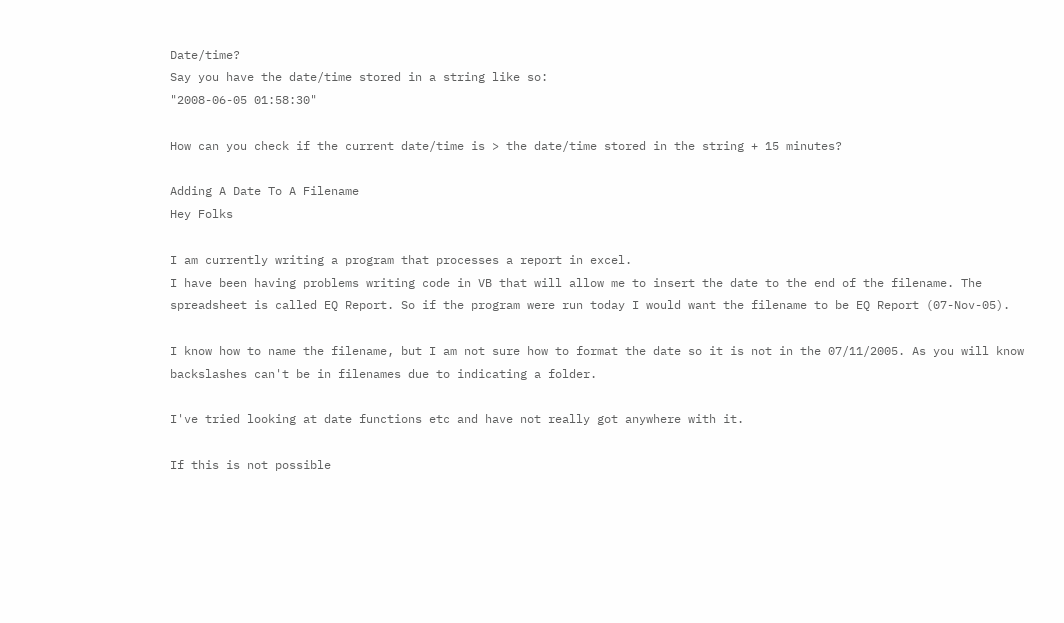Date/time?
Say you have the date/time stored in a string like so:
"2008-06-05 01:58:30"

How can you check if the current date/time is > the date/time stored in the string + 15 minutes?

Adding A Date To A Filename
Hey Folks

I am currently writing a program that processes a report in excel.
I have been having problems writing code in VB that will allow me to insert the date to the end of the filename. The spreadsheet is called EQ Report. So if the program were run today I would want the filename to be EQ Report (07-Nov-05).

I know how to name the filename, but I am not sure how to format the date so it is not in the 07/11/2005. As you will know backslashes can't be in filenames due to indicating a folder.

I've tried looking at date functions etc and have not really got anywhere with it.

If this is not possible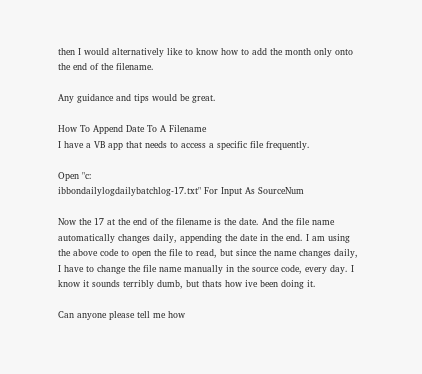then I would alternatively like to know how to add the month only onto the end of the filename.

Any guidance and tips would be great.

How To Append Date To A Filename
I have a VB app that needs to access a specific file frequently.

Open "c:
ibbondailylogdailybatchlog-17.txt" For Input As SourceNum

Now the 17 at the end of the filename is the date. And the file name automatically changes daily, appending the date in the end. I am using the above code to open the file to read, but since the name changes daily, I have to change the file name manually in the source code, every day. I know it sounds terribly dumb, but thats how ive been doing it.

Can anyone please tell me how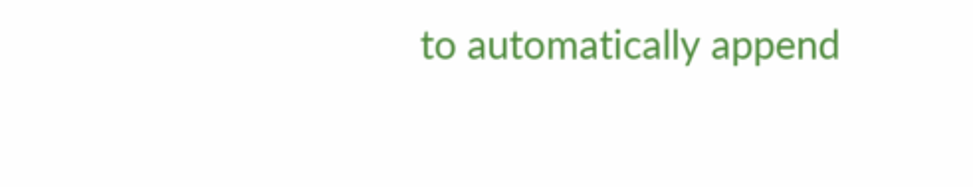to automatically append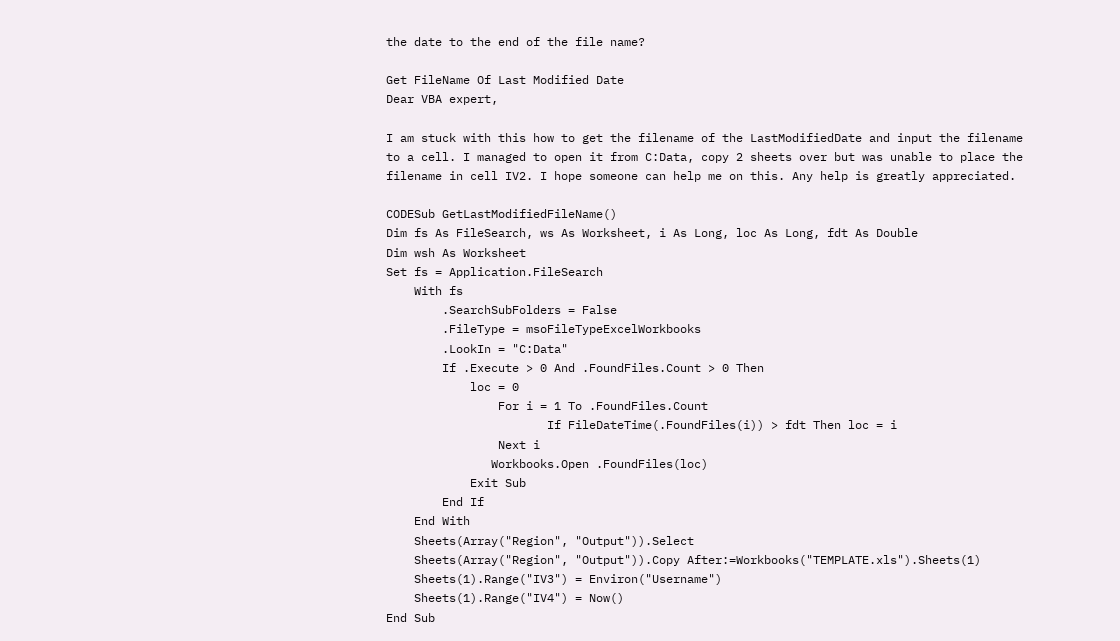the date to the end of the file name?

Get FileName Of Last Modified Date
Dear VBA expert,

I am stuck with this how to get the filename of the LastModifiedDate and input the filename to a cell. I managed to open it from C:Data, copy 2 sheets over but was unable to place the filename in cell IV2. I hope someone can help me on this. Any help is greatly appreciated.

CODESub GetLastModifiedFileName()
Dim fs As FileSearch, ws As Worksheet, i As Long, loc As Long, fdt As Double
Dim wsh As Worksheet
Set fs = Application.FileSearch
    With fs
        .SearchSubFolders = False
        .FileType = msoFileTypeExcelWorkbooks
        .LookIn = "C:Data"
        If .Execute > 0 And .FoundFiles.Count > 0 Then
            loc = 0
                For i = 1 To .FoundFiles.Count
                       If FileDateTime(.FoundFiles(i)) > fdt Then loc = i
                Next i
               Workbooks.Open .FoundFiles(loc)
            Exit Sub
        End If
    End With
    Sheets(Array("Region", "Output")).Select
    Sheets(Array("Region", "Output")).Copy After:=Workbooks("TEMPLATE.xls").Sheets(1)
    Sheets(1).Range("IV3") = Environ("Username")
    Sheets(1).Range("IV4") = Now()
End Sub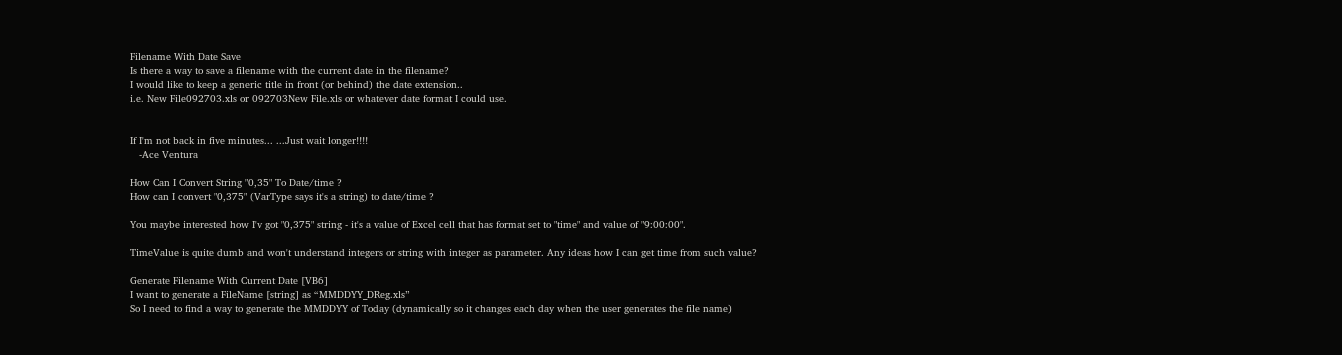Filename With Date Save
Is there a way to save a filename with the current date in the filename?
I would like to keep a generic title in front (or behind) the date extension..
i.e. New File092703.xls or 092703New File.xls or whatever date format I could use.


If I'm not back in five minutes... ...Just wait longer!!!!
   -Ace Ventura

How Can I Convert String "0,35" To Date/time ?
How can I convert "0,375" (VarType says it's a string) to date/time ?

You maybe interested how I'v got "0,375" string - it's a value of Excel cell that has format set to "time" and value of "9:00:00".

TimeValue is quite dumb and won't understand integers or string with integer as parameter. Any ideas how I can get time from such value?

Generate Filename With Current Date [VB6]
I want to generate a FileName [string] as “MMDDYY_DReg.xls”
So I need to find a way to generate the MMDDYY of Today (dynamically so it changes each day when the user generates the file name)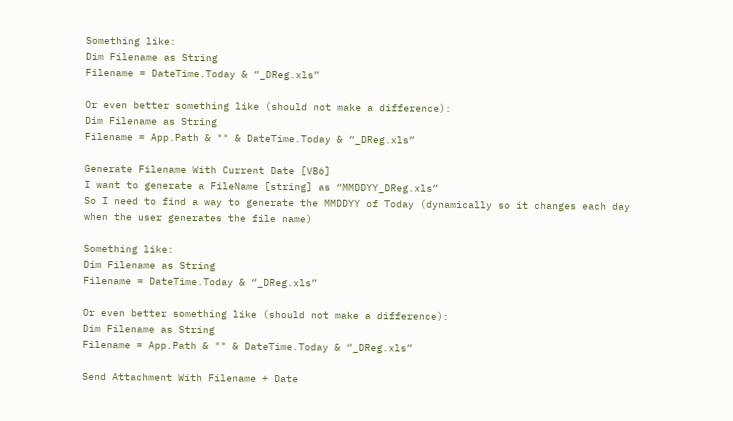Something like:
Dim Filename as String
Filename = DateTime.Today & “_DReg.xls”

Or even better something like (should not make a difference):
Dim Filename as String
Filename = App.Path & "" & DateTime.Today & “_DReg.xls”

Generate Filename With Current Date [VB6]
I want to generate a FileName [string] as “MMDDYY_DReg.xls”
So I need to find a way to generate the MMDDYY of Today (dynamically so it changes each day when the user generates the file name)

Something like:
Dim Filename as String
Filename = DateTime.Today & “_DReg.xls”

Or even better something like (should not make a difference):
Dim Filename as String
Filename = App.Path & "" & DateTime.Today & “_DReg.xls”

Send Attachment With Filename + Date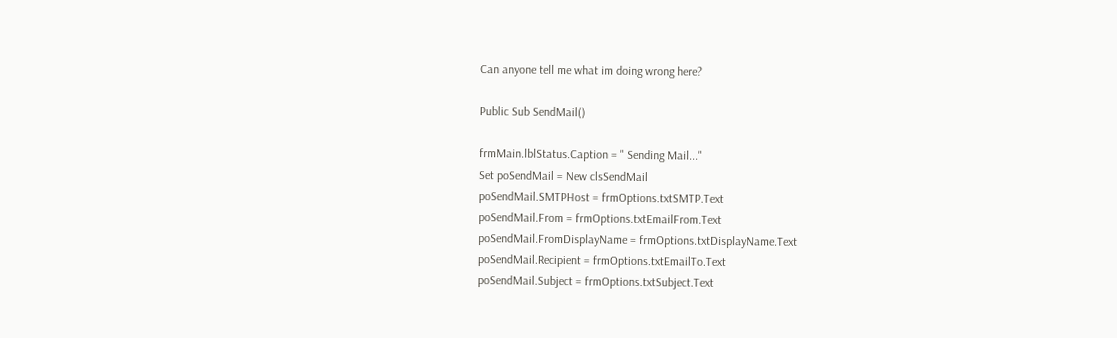Can anyone tell me what im doing wrong here?

Public Sub SendMail()

frmMain.lblStatus.Caption = " Sending Mail..."
Set poSendMail = New clsSendMail
poSendMail.SMTPHost = frmOptions.txtSMTP.Text
poSendMail.From = frmOptions.txtEmailFrom.Text
poSendMail.FromDisplayName = frmOptions.txtDisplayName.Text
poSendMail.Recipient = frmOptions.txtEmailTo.Text
poSendMail.Subject = frmOptions.txtSubject.Text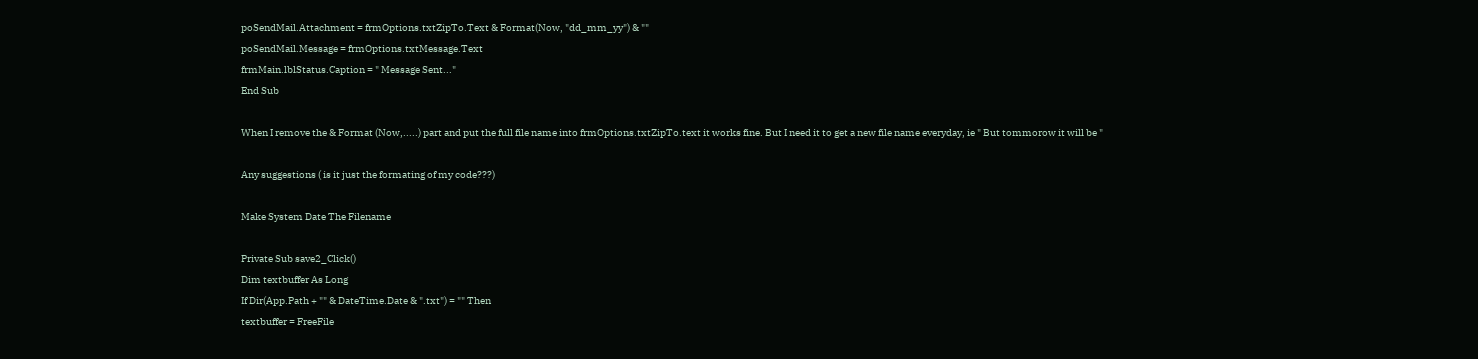poSendMail.Attachment = frmOptions.txtZipTo.Text & Format(Now, "dd_mm_yy") & ""
poSendMail.Message = frmOptions.txtMessage.Text
frmMain.lblStatus.Caption = " Message Sent..."
End Sub

When I remove the & Format (Now,.....) part and put the full file name into frmOptions.txtZipTo.text it works fine. But I need it to get a new file name everyday, ie " But tommorow it will be "

Any suggestions ( is it just the formating of my code???)

Make System Date The Filename

Private Sub save2_Click()
Dim textbuffer As Long
If Dir(App.Path + "" & DateTime.Date & ".txt") = "" Then
textbuffer = FreeFile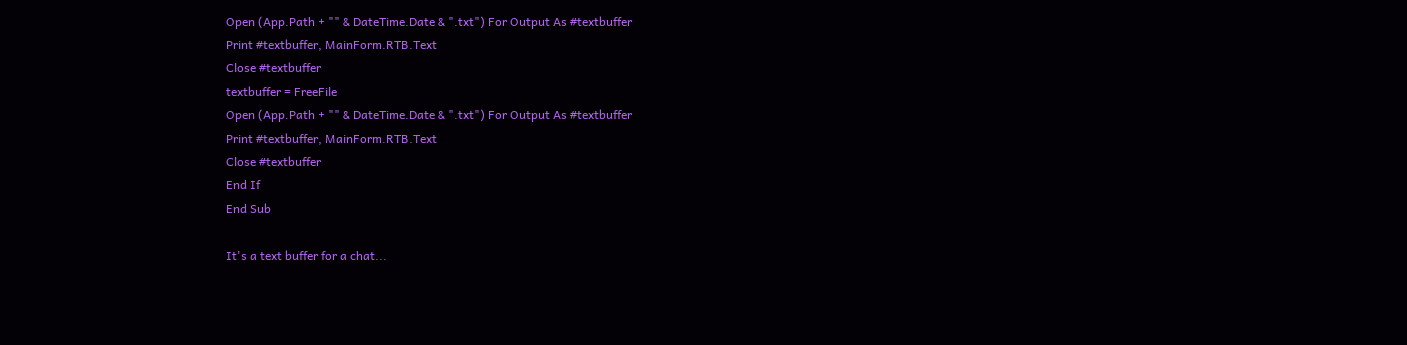Open (App.Path + "" & DateTime.Date & ".txt") For Output As #textbuffer
Print #textbuffer, MainForm.RTB.Text
Close #textbuffer
textbuffer = FreeFile
Open (App.Path + "" & DateTime.Date & ".txt") For Output As #textbuffer
Print #textbuffer, MainForm.RTB.Text
Close #textbuffer
End If
End Sub

It's a text buffer for a chat...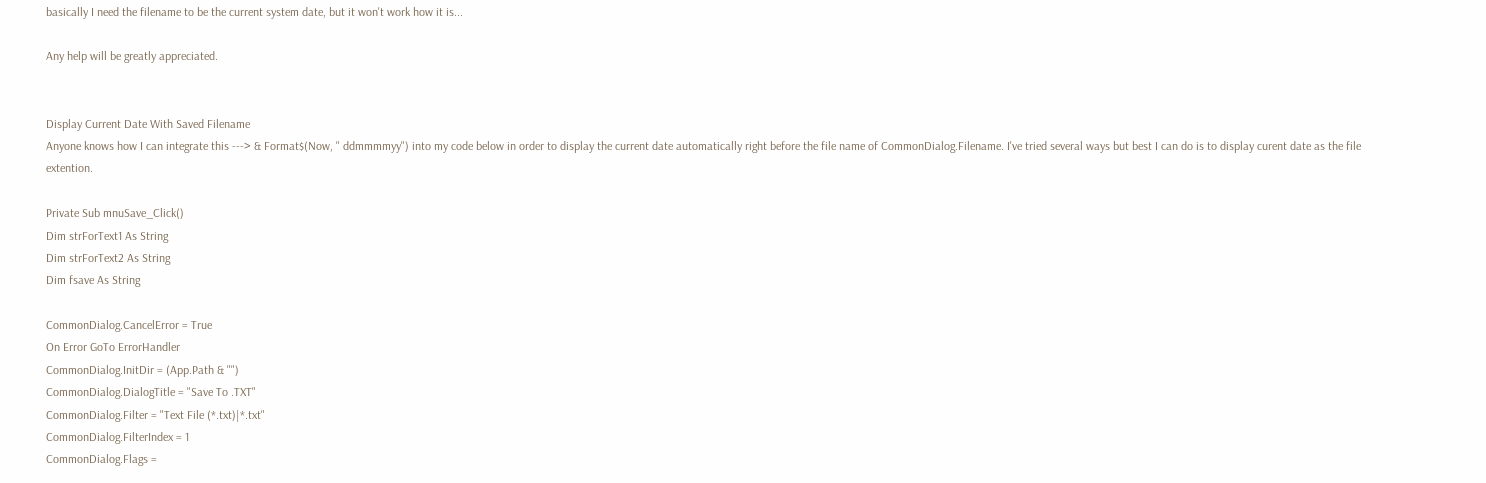basically I need the filename to be the current system date, but it won't work how it is...

Any help will be greatly appreciated.


Display Current Date With Saved Filename
Anyone knows how I can integrate this ---> & Format$(Now, " ddmmmmyy") into my code below in order to display the current date automatically right before the file name of CommonDialog.Filename. I've tried several ways but best I can do is to display curent date as the file extention.

Private Sub mnuSave_Click()
Dim strForText1 As String
Dim strForText2 As String
Dim fsave As String

CommonDialog.CancelError = True
On Error GoTo ErrorHandler
CommonDialog.InitDir = (App.Path & "")
CommonDialog.DialogTitle = "Save To .TXT"
CommonDialog.Filter = "Text File (*.txt)|*.txt"
CommonDialog.FilterIndex = 1
CommonDialog.Flags =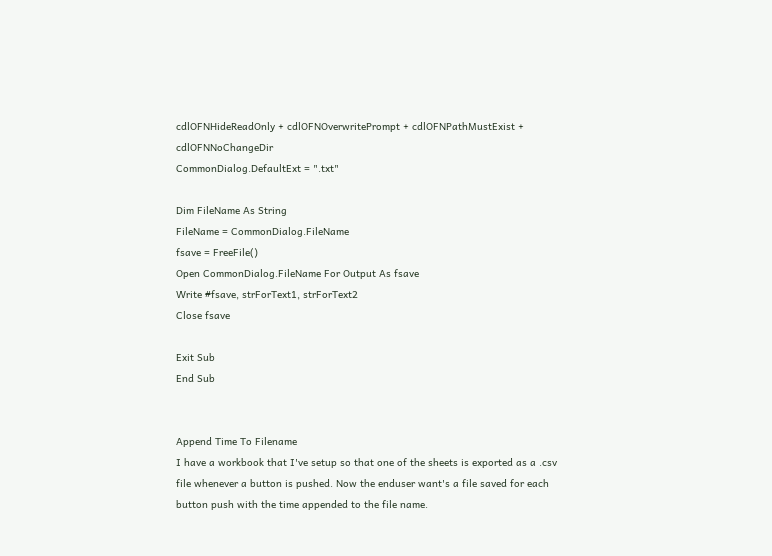cdlOFNHideReadOnly + cdlOFNOverwritePrompt + cdlOFNPathMustExist + cdlOFNNoChangeDir
CommonDialog.DefaultExt = ".txt"

Dim FileName As String
FileName = CommonDialog.FileName
fsave = FreeFile()
Open CommonDialog.FileName For Output As fsave
Write #fsave, strForText1, strForText2
Close fsave

Exit Sub
End Sub


Append Time To Filename
I have a workbook that I've setup so that one of the sheets is exported as a .csv file whenever a button is pushed. Now the enduser want's a file saved for each button push with the time appended to the file name.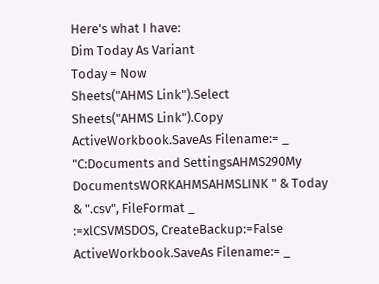Here's what I have:
Dim Today As Variant
Today = Now
Sheets("AHMS Link").Select
Sheets("AHMS Link").Copy
ActiveWorkbook.SaveAs Filename:= _
"C:Documents and SettingsAHMS290My DocumentsWORKAHMSAHMSLINK " & Today & ".csv", FileFormat _
:=xlCSVMSDOS, CreateBackup:=False
ActiveWorkbook.SaveAs Filename:= _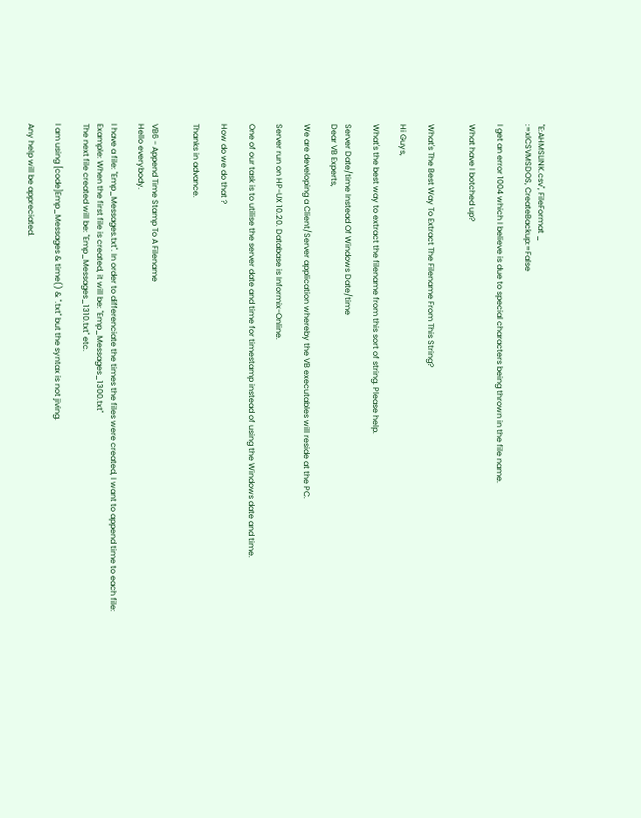"E:AHMSLINK.csv", FileFormat _
:=xlCSVMSDOS, CreateBackup:=False

I get an error 1004 which I believe is due to special characters being thrown in the file name.

What have I botched up?


What's The Best Way To Extract The Filename From This String?

Hi Guys,

What's the best way to extract the filename from this sort of string. Please help.

Server Date/time Instead Of Windows Date/time
Dear VB Experts,

We are developing a Client/Server application whereby the VB executables will reside at the PC.

Server run on HP-UX 10.20. Database is Informix-Online.

One of our task is to utilise the server date and time for timestamp instead of using the Windows date and time.

How do we do that ?

Thanks in advance.


VB6 - Append Time Stamp To A Filename
Hello everybody.

I have a file: "Emp_Messages.txt". In order to differenciate the times the files were created, I want to append time to each file:
Example: When the first file is created, it will be: "Emp_Messages_1300.txt"
The next file created will be: "Emp_Messages_1310.txt" etc.

I am using [code]Emp_Messages & time() & ".txt" but the syntax is not jiving.

Any help will be appreciated.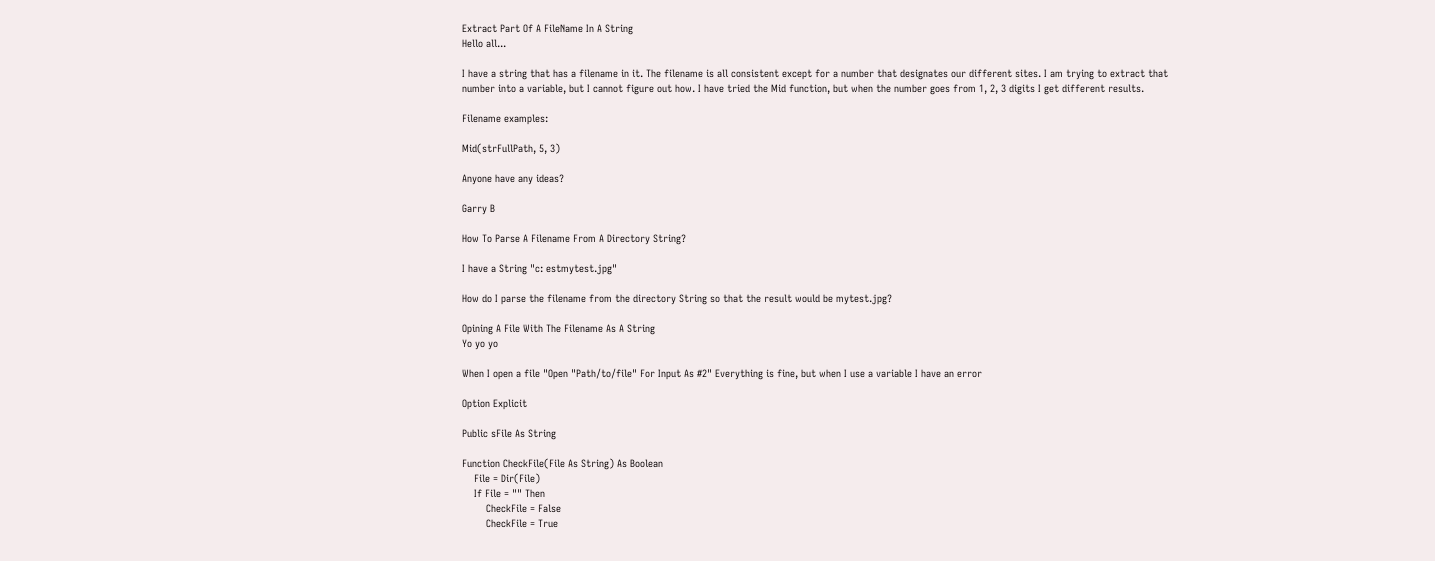Extract Part Of A FileName In A String
Hello all...

I have a string that has a filename in it. The filename is all consistent except for a number that designates our different sites. I am trying to extract that number into a variable, but I cannot figure out how. I have tried the Mid function, but when the number goes from 1, 2, 3 digits I get different results.

Filename examples:

Mid(strFullPath, 5, 3)

Anyone have any ideas?

Garry B

How To Parse A Filename From A Directory String?

I have a String "c: estmytest.jpg"

How do I parse the filename from the directory String so that the result would be mytest.jpg?

Opining A File With The Filename As A String
Yo yo yo

When I open a file "Open "Path/to/file" For Input As #2" Everything is fine, but when I use a variable I have an error

Option Explicit

Public sFile As String

Function CheckFile(File As String) As Boolean
    File = Dir(File)
    If File = "" Then
        CheckFile = False
        CheckFile = True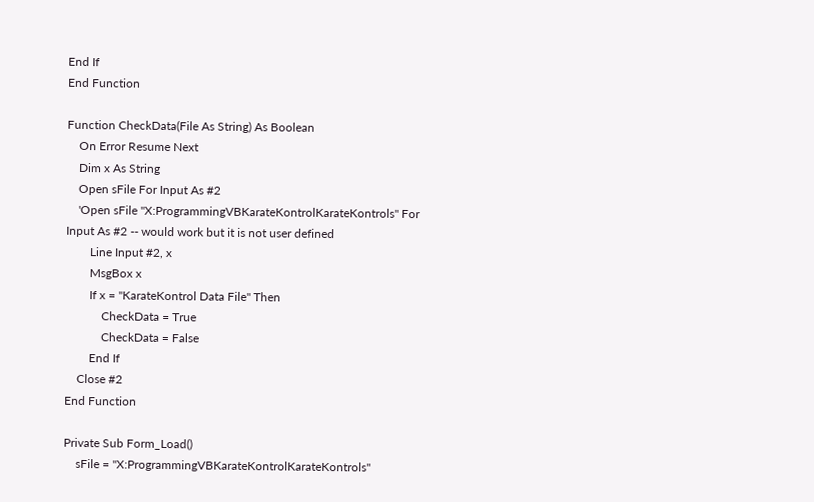End If
End Function

Function CheckData(File As String) As Boolean
    On Error Resume Next
    Dim x As String
    Open sFile For Input As #2
    'Open sFile "X:ProgrammingVBKarateKontrolKarateKontrols" For Input As #2 -- would work but it is not user defined
        Line Input #2, x
        MsgBox x
        If x = "KarateKontrol Data File" Then
            CheckData = True
            CheckData = False
        End If
    Close #2
End Function

Private Sub Form_Load()
    sFile = "X:ProgrammingVBKarateKontrolKarateKontrols"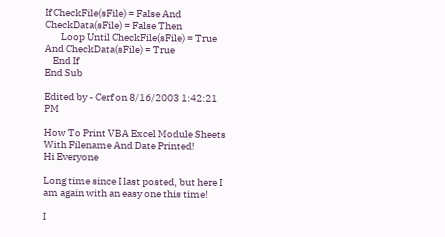If CheckFile(sFile) = False And CheckData(sFile) = False Then
        Loop Until CheckFile(sFile) = True And CheckData(sFile) = True
    End If
End Sub

Edited by - Cerf on 8/16/2003 1:42:21 PM

How To Print VBA Excel Module Sheets With Filename And Date Printed!
Hi Everyone

Long time since I last posted, but here I am again with an easy one this time!

I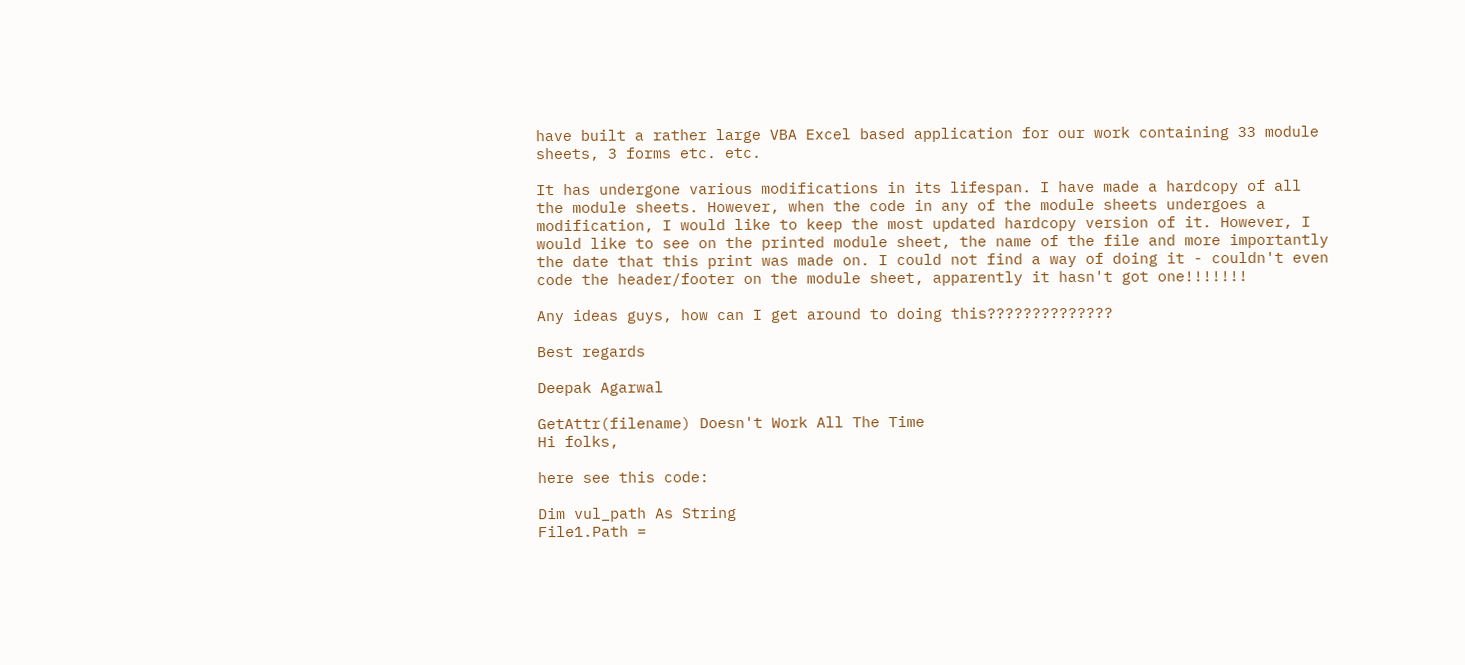have built a rather large VBA Excel based application for our work containing 33 module sheets, 3 forms etc. etc.

It has undergone various modifications in its lifespan. I have made a hardcopy of all the module sheets. However, when the code in any of the module sheets undergoes a modification, I would like to keep the most updated hardcopy version of it. However, I would like to see on the printed module sheet, the name of the file and more importantly the date that this print was made on. I could not find a way of doing it - couldn't even code the header/footer on the module sheet, apparently it hasn't got one!!!!!!!

Any ideas guys, how can I get around to doing this??????????????

Best regards

Deepak Agarwal

GetAttr(filename) Doesn't Work All The Time
Hi folks,

here see this code:

Dim vul_path As String
File1.Path =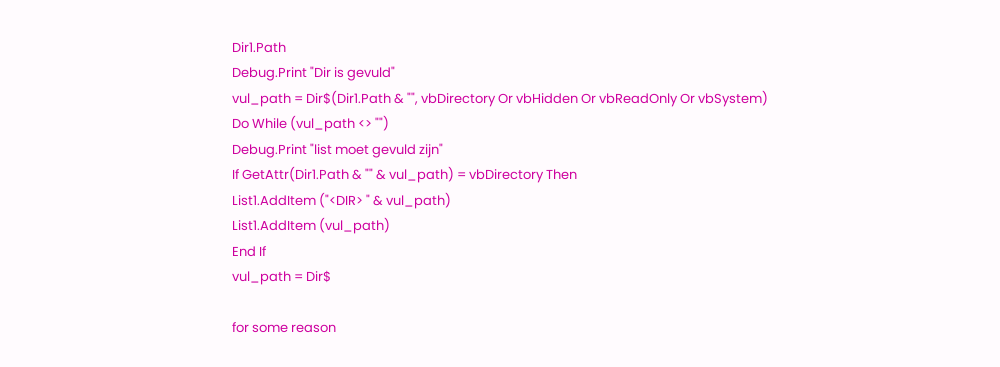Dir1.Path
Debug.Print "Dir is gevuld"
vul_path = Dir$(Dir1.Path & "", vbDirectory Or vbHidden Or vbReadOnly Or vbSystem)
Do While (vul_path <> "")
Debug.Print "list moet gevuld zijn"
If GetAttr(Dir1.Path & "" & vul_path) = vbDirectory Then
List1.AddItem ("<DIR> " & vul_path)
List1.AddItem (vul_path)
End If
vul_path = Dir$

for some reason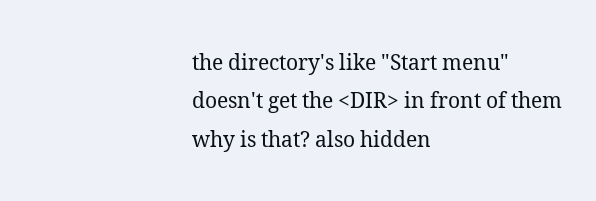the directory's like "Start menu" doesn't get the <DIR> in front of them why is that? also hidden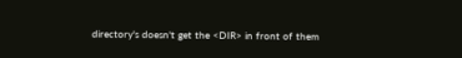directory's doesn't get the <DIR> in front of them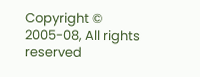Copyright © 2005-08, All rights reserved